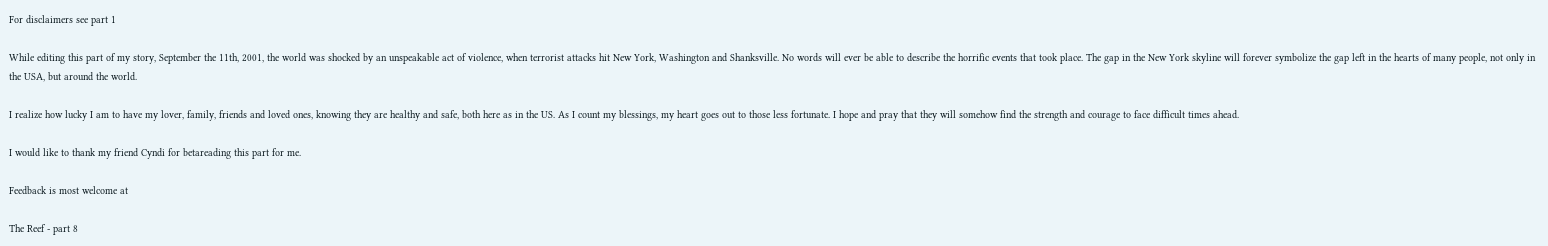For disclaimers see part 1

While editing this part of my story, September the 11th, 2001, the world was shocked by an unspeakable act of violence, when terrorist attacks hit New York, Washington and Shanksville. No words will ever be able to describe the horrific events that took place. The gap in the New York skyline will forever symbolize the gap left in the hearts of many people, not only in the USA, but around the world.

I realize how lucky I am to have my lover, family, friends and loved ones, knowing they are healthy and safe, both here as in the US. As I count my blessings, my heart goes out to those less fortunate. I hope and pray that they will somehow find the strength and courage to face difficult times ahead.

I would like to thank my friend Cyndi for betareading this part for me.

Feedback is most welcome at

The Reef - part 8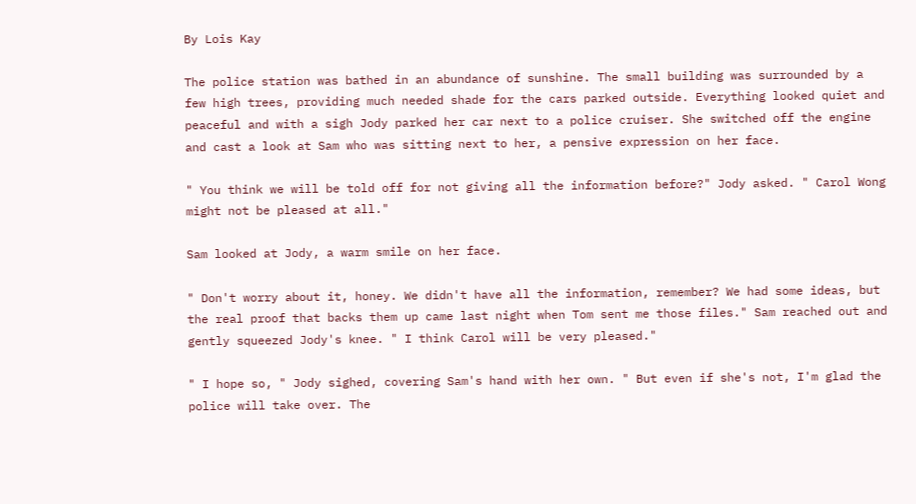By Lois Kay

The police station was bathed in an abundance of sunshine. The small building was surrounded by a few high trees, providing much needed shade for the cars parked outside. Everything looked quiet and peaceful and with a sigh Jody parked her car next to a police cruiser. She switched off the engine and cast a look at Sam who was sitting next to her, a pensive expression on her face.

" You think we will be told off for not giving all the information before?" Jody asked. " Carol Wong might not be pleased at all."

Sam looked at Jody, a warm smile on her face.

" Don't worry about it, honey. We didn't have all the information, remember? We had some ideas, but the real proof that backs them up came last night when Tom sent me those files." Sam reached out and gently squeezed Jody's knee. " I think Carol will be very pleased."

" I hope so, " Jody sighed, covering Sam's hand with her own. " But even if she's not, I'm glad the police will take over. The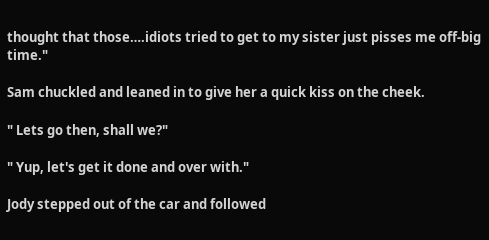thought that those….idiots tried to get to my sister just pisses me off-big time."

Sam chuckled and leaned in to give her a quick kiss on the cheek.

" Lets go then, shall we?"

" Yup, let's get it done and over with."

Jody stepped out of the car and followed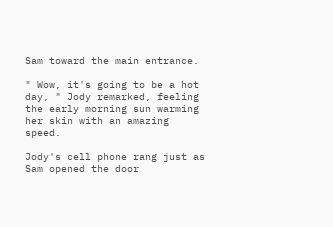Sam toward the main entrance.

" Wow, it's going to be a hot day, " Jody remarked, feeling the early morning sun warming her skin with an amazing speed.

Jody's cell phone rang just as Sam opened the door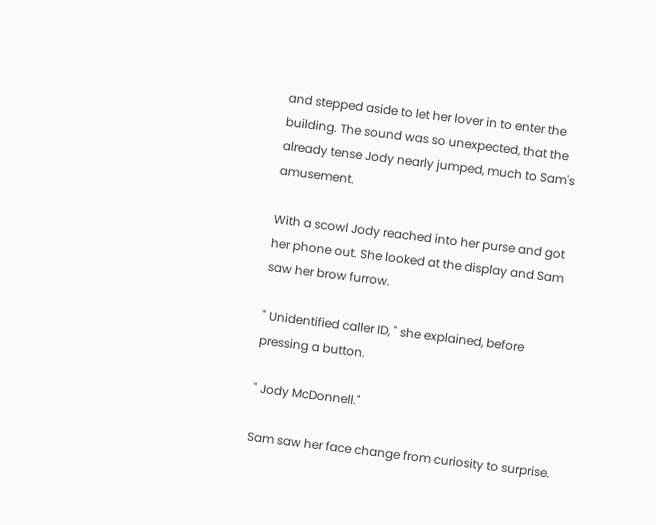and stepped aside to let her lover in to enter the building. The sound was so unexpected, that the already tense Jody nearly jumped, much to Sam's amusement.

With a scowl Jody reached into her purse and got her phone out. She looked at the display and Sam saw her brow furrow.

" Unidentified caller ID, " she explained, before pressing a button.

" Jody McDonnell."

Sam saw her face change from curiosity to surprise.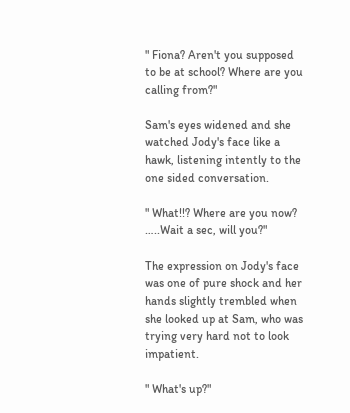" Fiona? Aren't you supposed to be at school? Where are you calling from?"

Sam's eyes widened and she watched Jody's face like a hawk, listening intently to the one sided conversation.

" What!!? Where are you now? …..Wait a sec, will you?"

The expression on Jody's face was one of pure shock and her hands slightly trembled when she looked up at Sam, who was trying very hard not to look impatient.

" What's up?"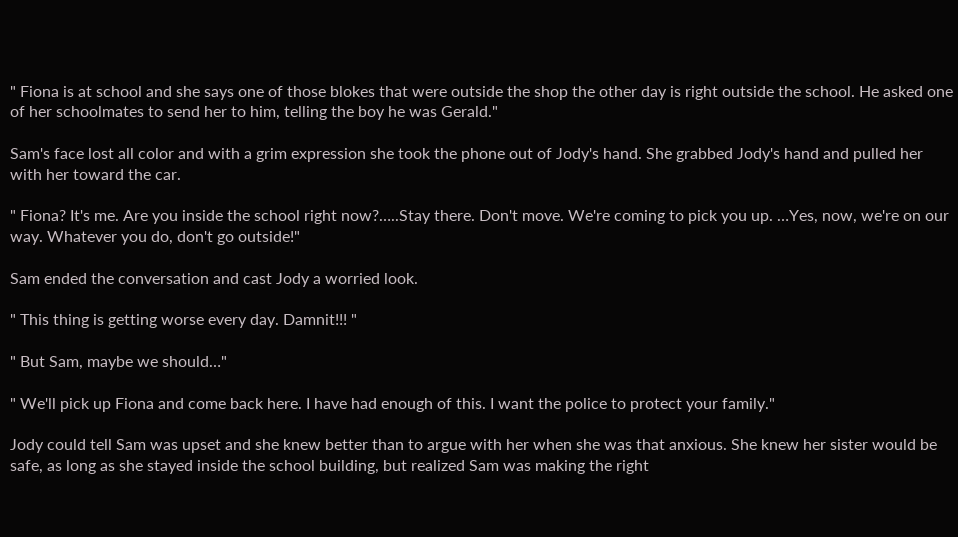" Fiona is at school and she says one of those blokes that were outside the shop the other day is right outside the school. He asked one of her schoolmates to send her to him, telling the boy he was Gerald."

Sam's face lost all color and with a grim expression she took the phone out of Jody's hand. She grabbed Jody's hand and pulled her with her toward the car.

" Fiona? It's me. Are you inside the school right now?…..Stay there. Don't move. We're coming to pick you up. …Yes, now, we're on our way. Whatever you do, don't go outside!"

Sam ended the conversation and cast Jody a worried look.

" This thing is getting worse every day. Damnit!!! "

" But Sam, maybe we should…"

" We'll pick up Fiona and come back here. I have had enough of this. I want the police to protect your family."

Jody could tell Sam was upset and she knew better than to argue with her when she was that anxious. She knew her sister would be safe, as long as she stayed inside the school building, but realized Sam was making the right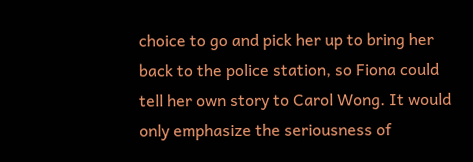choice to go and pick her up to bring her back to the police station, so Fiona could tell her own story to Carol Wong. It would only emphasize the seriousness of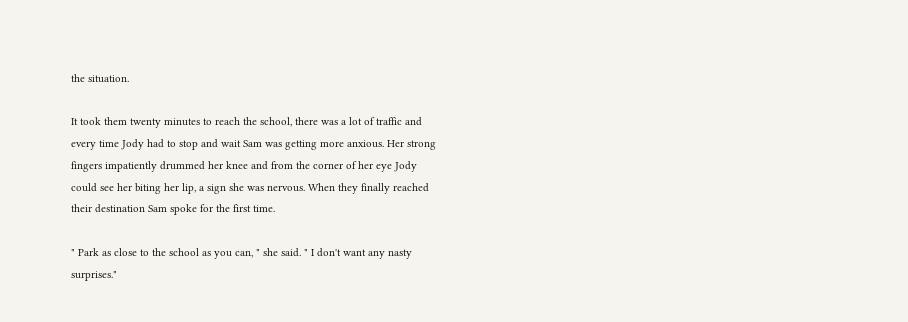the situation.

It took them twenty minutes to reach the school, there was a lot of traffic and every time Jody had to stop and wait Sam was getting more anxious. Her strong fingers impatiently drummed her knee and from the corner of her eye Jody could see her biting her lip, a sign she was nervous. When they finally reached their destination Sam spoke for the first time.

" Park as close to the school as you can, " she said. " I don't want any nasty surprises."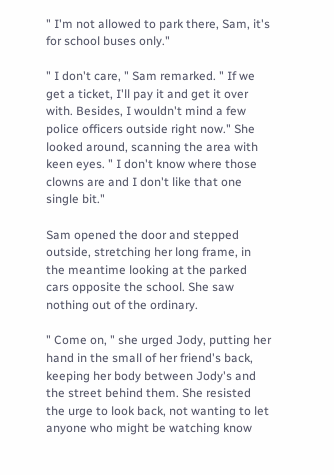" I'm not allowed to park there, Sam, it's for school buses only."

" I don't care, " Sam remarked. " If we get a ticket, I'll pay it and get it over with. Besides, I wouldn't mind a few police officers outside right now." She looked around, scanning the area with keen eyes. " I don't know where those clowns are and I don't like that one single bit."

Sam opened the door and stepped outside, stretching her long frame, in the meantime looking at the parked cars opposite the school. She saw nothing out of the ordinary.

" Come on, " she urged Jody, putting her hand in the small of her friend's back, keeping her body between Jody's and the street behind them. She resisted the urge to look back, not wanting to let anyone who might be watching know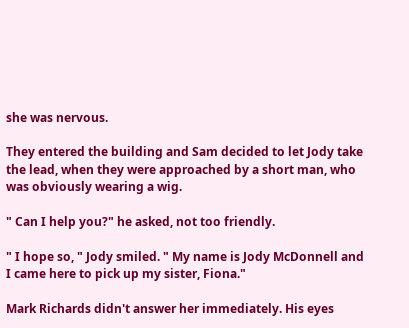she was nervous.

They entered the building and Sam decided to let Jody take the lead, when they were approached by a short man, who was obviously wearing a wig.

" Can I help you?" he asked, not too friendly.

" I hope so, " Jody smiled. " My name is Jody McDonnell and I came here to pick up my sister, Fiona."

Mark Richards didn't answer her immediately. His eyes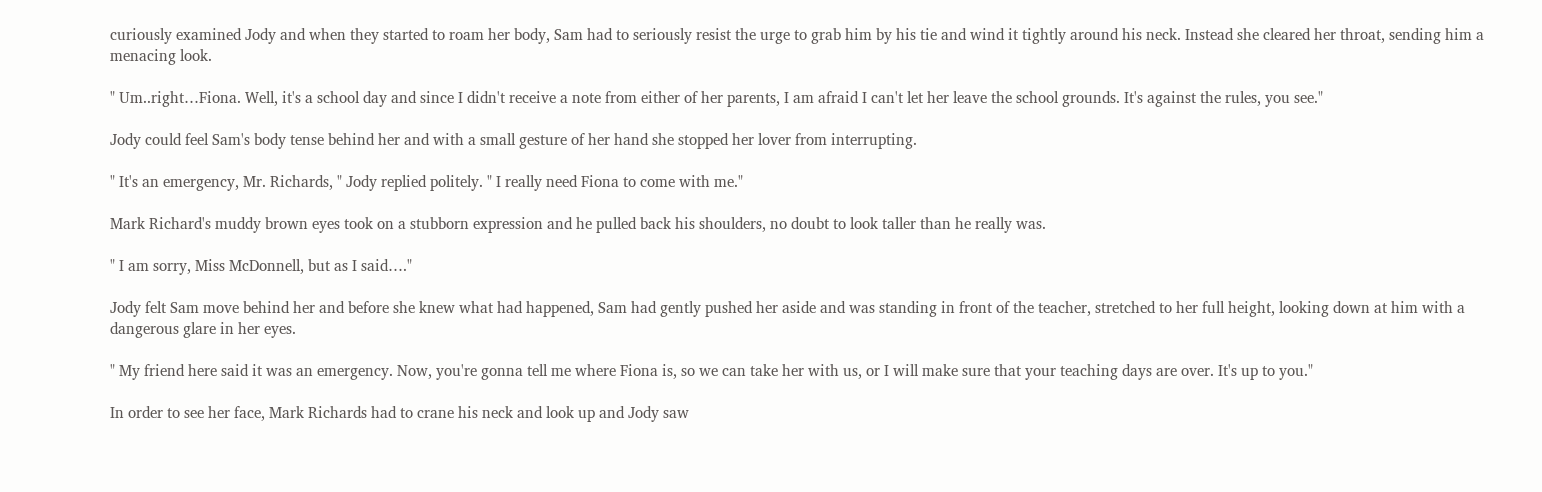curiously examined Jody and when they started to roam her body, Sam had to seriously resist the urge to grab him by his tie and wind it tightly around his neck. Instead she cleared her throat, sending him a menacing look.

" Um..right…Fiona. Well, it's a school day and since I didn't receive a note from either of her parents, I am afraid I can't let her leave the school grounds. It's against the rules, you see."

Jody could feel Sam's body tense behind her and with a small gesture of her hand she stopped her lover from interrupting.

" It's an emergency, Mr. Richards, " Jody replied politely. " I really need Fiona to come with me."

Mark Richard's muddy brown eyes took on a stubborn expression and he pulled back his shoulders, no doubt to look taller than he really was.

" I am sorry, Miss McDonnell, but as I said…."

Jody felt Sam move behind her and before she knew what had happened, Sam had gently pushed her aside and was standing in front of the teacher, stretched to her full height, looking down at him with a dangerous glare in her eyes.

" My friend here said it was an emergency. Now, you're gonna tell me where Fiona is, so we can take her with us, or I will make sure that your teaching days are over. It's up to you."

In order to see her face, Mark Richards had to crane his neck and look up and Jody saw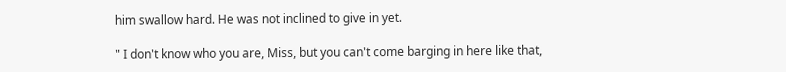him swallow hard. He was not inclined to give in yet.

" I don't know who you are, Miss, but you can't come barging in here like that,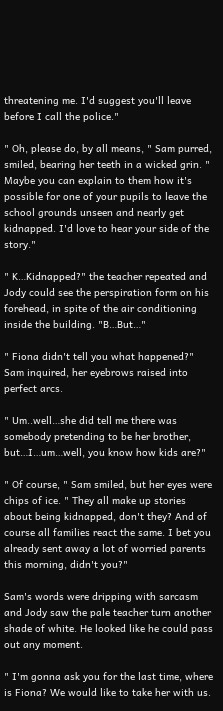threatening me. I'd suggest you'll leave before I call the police."

" Oh, please do, by all means, " Sam purred, smiled, bearing her teeth in a wicked grin. " Maybe you can explain to them how it's possible for one of your pupils to leave the school grounds unseen and nearly get kidnapped. I'd love to hear your side of the story."

" K…Kidnapped?" the teacher repeated and Jody could see the perspiration form on his forehead, in spite of the air conditioning inside the building. "B…But…"

" Fiona didn't tell you what happened?" Sam inquired, her eyebrows raised into perfect arcs.

" Um..well…she did tell me there was somebody pretending to be her brother, but…I…um…well, you know how kids are?"

" Of course, " Sam smiled, but her eyes were chips of ice. " They all make up stories about being kidnapped, don't they? And of course all families react the same. I bet you already sent away a lot of worried parents this morning, didn't you?"

Sam's words were dripping with sarcasm and Jody saw the pale teacher turn another shade of white. He looked like he could pass out any moment.

" I'm gonna ask you for the last time, where is Fiona? We would like to take her with us.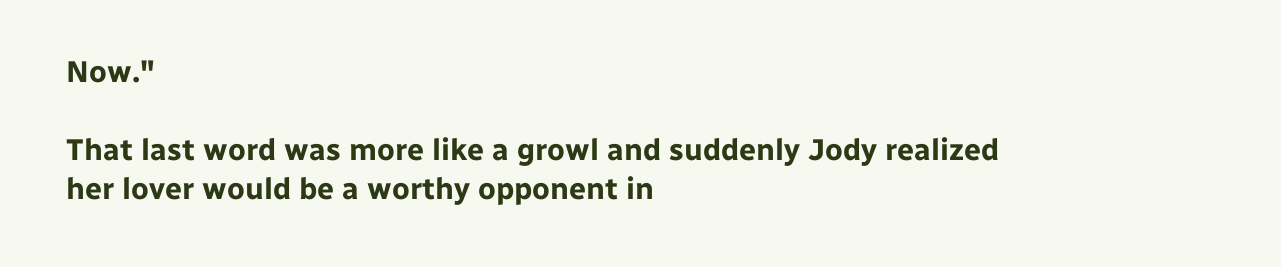Now."

That last word was more like a growl and suddenly Jody realized her lover would be a worthy opponent in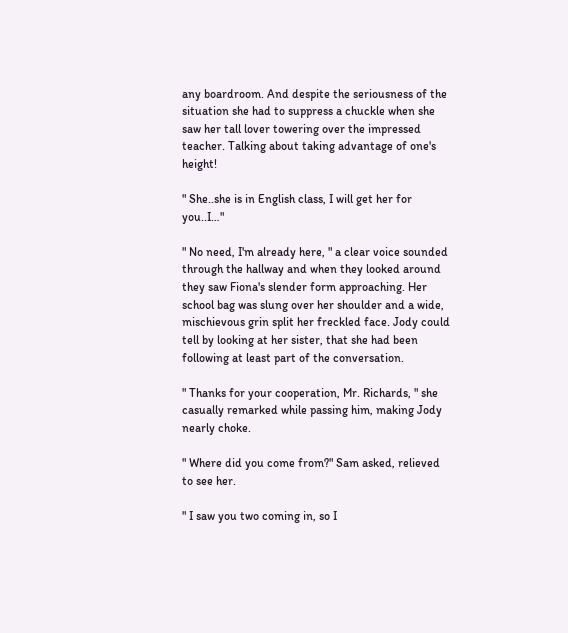any boardroom. And despite the seriousness of the situation she had to suppress a chuckle when she saw her tall lover towering over the impressed teacher. Talking about taking advantage of one's height!

" She..she is in English class, I will get her for you..I…"

" No need, I'm already here, " a clear voice sounded through the hallway and when they looked around they saw Fiona's slender form approaching. Her school bag was slung over her shoulder and a wide, mischievous grin split her freckled face. Jody could tell by looking at her sister, that she had been following at least part of the conversation.

" Thanks for your cooperation, Mr. Richards, " she casually remarked while passing him, making Jody nearly choke.

" Where did you come from?" Sam asked, relieved to see her.

" I saw you two coming in, so I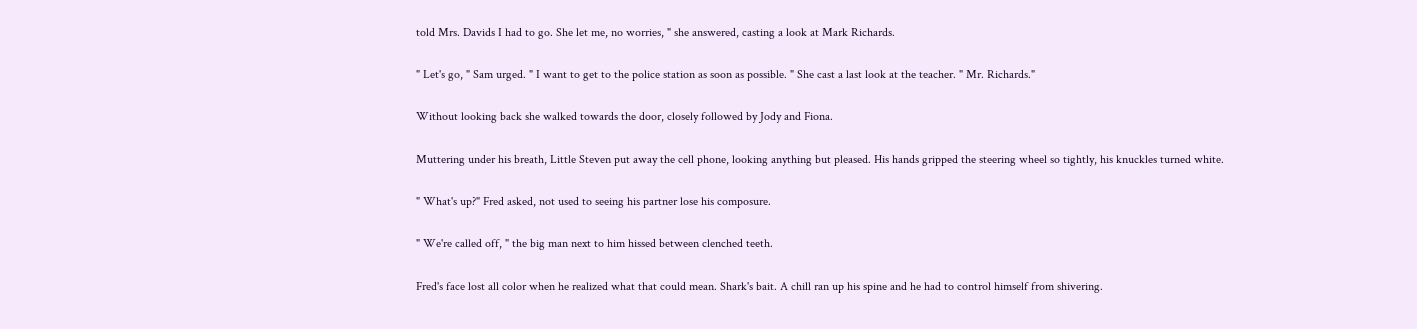told Mrs. Davids I had to go. She let me, no worries, " she answered, casting a look at Mark Richards.

" Let's go, " Sam urged. " I want to get to the police station as soon as possible. " She cast a last look at the teacher. " Mr. Richards."

Without looking back she walked towards the door, closely followed by Jody and Fiona.

Muttering under his breath, Little Steven put away the cell phone, looking anything but pleased. His hands gripped the steering wheel so tightly, his knuckles turned white.

" What's up?" Fred asked, not used to seeing his partner lose his composure.

" We're called off, " the big man next to him hissed between clenched teeth.

Fred's face lost all color when he realized what that could mean. Shark's bait. A chill ran up his spine and he had to control himself from shivering.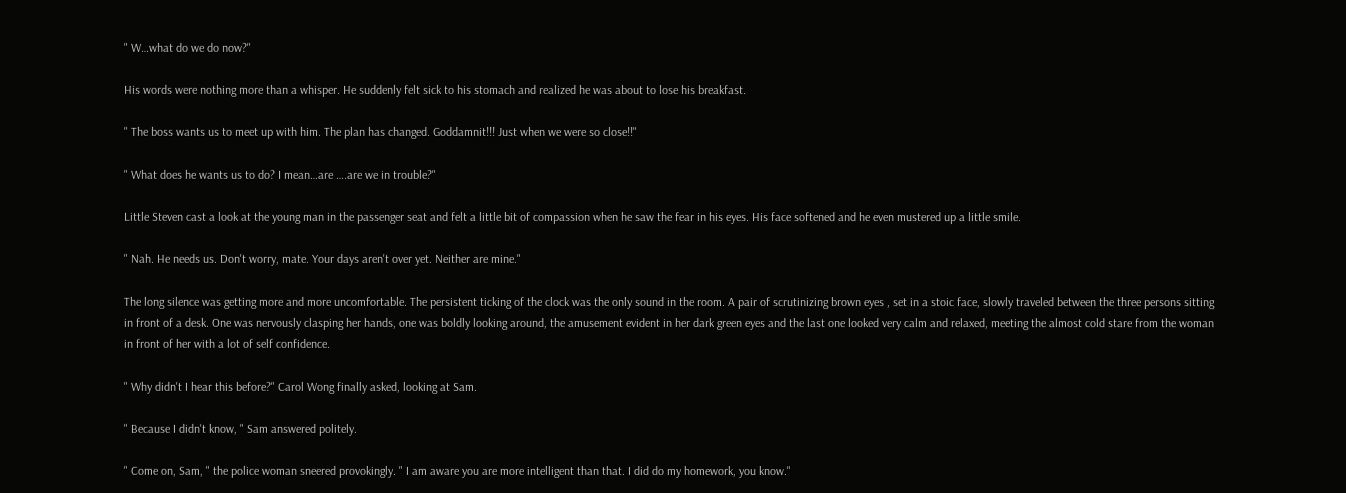" W…what do we do now?"

His words were nothing more than a whisper. He suddenly felt sick to his stomach and realized he was about to lose his breakfast.

" The boss wants us to meet up with him. The plan has changed. Goddamnit!!! Just when we were so close!!"

" What does he wants us to do? I mean…are ….are we in trouble?"

Little Steven cast a look at the young man in the passenger seat and felt a little bit of compassion when he saw the fear in his eyes. His face softened and he even mustered up a little smile.

" Nah. He needs us. Don't worry, mate. Your days aren't over yet. Neither are mine."

The long silence was getting more and more uncomfortable. The persistent ticking of the clock was the only sound in the room. A pair of scrutinizing brown eyes , set in a stoic face, slowly traveled between the three persons sitting in front of a desk. One was nervously clasping her hands, one was boldly looking around, the amusement evident in her dark green eyes and the last one looked very calm and relaxed, meeting the almost cold stare from the woman in front of her with a lot of self confidence.

" Why didn't I hear this before?" Carol Wong finally asked, looking at Sam.

" Because I didn't know, " Sam answered politely.

" Come on, Sam, " the police woman sneered provokingly. " I am aware you are more intelligent than that. I did do my homework, you know."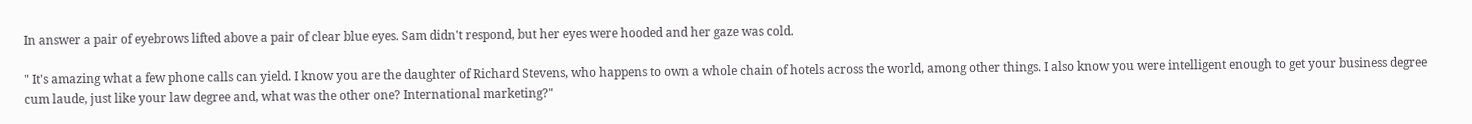In answer a pair of eyebrows lifted above a pair of clear blue eyes. Sam didn't respond, but her eyes were hooded and her gaze was cold.

" It's amazing what a few phone calls can yield. I know you are the daughter of Richard Stevens, who happens to own a whole chain of hotels across the world, among other things. I also know you were intelligent enough to get your business degree cum laude, just like your law degree and, what was the other one? International marketing?"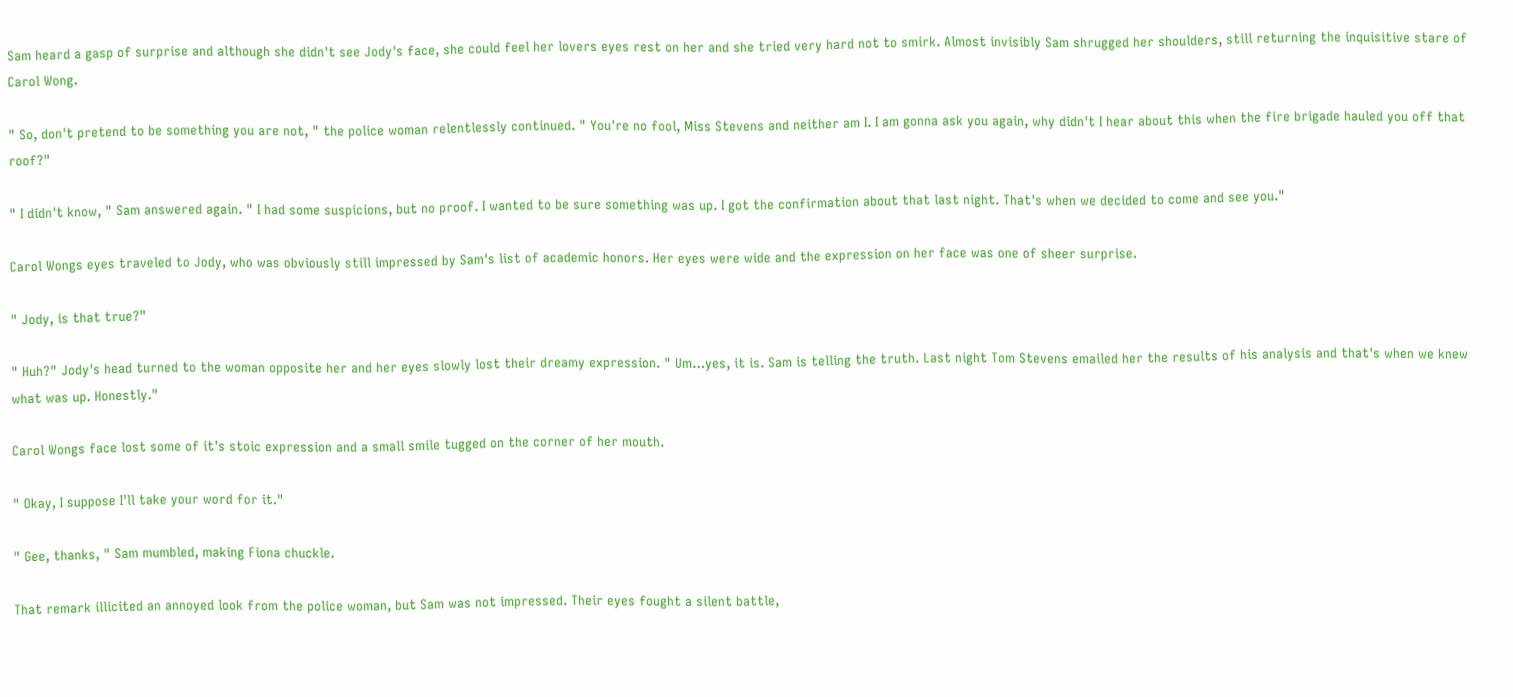Sam heard a gasp of surprise and although she didn't see Jody's face, she could feel her lovers eyes rest on her and she tried very hard not to smirk. Almost invisibly Sam shrugged her shoulders, still returning the inquisitive stare of Carol Wong.

" So, don't pretend to be something you are not, " the police woman relentlessly continued. " You're no fool, Miss Stevens and neither am I. I am gonna ask you again, why didn't I hear about this when the fire brigade hauled you off that roof?"

" I didn't know, " Sam answered again. " I had some suspicions, but no proof. I wanted to be sure something was up. I got the confirmation about that last night. That's when we decided to come and see you."

Carol Wongs eyes traveled to Jody, who was obviously still impressed by Sam's list of academic honors. Her eyes were wide and the expression on her face was one of sheer surprise.

" Jody, is that true?"

" Huh?" Jody's head turned to the woman opposite her and her eyes slowly lost their dreamy expression. " Um…yes, it is. Sam is telling the truth. Last night Tom Stevens emailed her the results of his analysis and that's when we knew what was up. Honestly."

Carol Wongs face lost some of it's stoic expression and a small smile tugged on the corner of her mouth.

" Okay, I suppose I'll take your word for it."

" Gee, thanks, " Sam mumbled, making Fiona chuckle.

That remark illicited an annoyed look from the police woman, but Sam was not impressed. Their eyes fought a silent battle,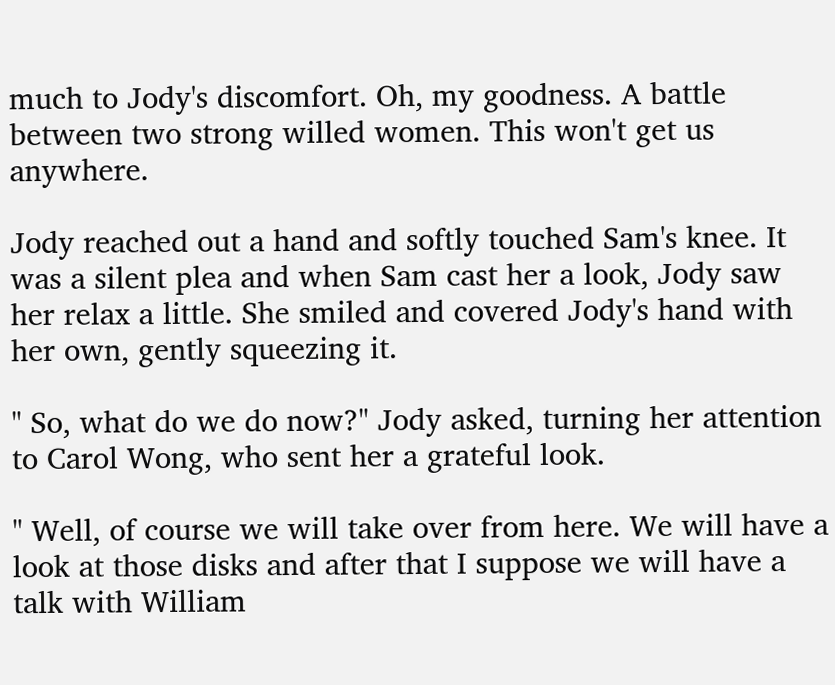much to Jody's discomfort. Oh, my goodness. A battle between two strong willed women. This won't get us anywhere.

Jody reached out a hand and softly touched Sam's knee. It was a silent plea and when Sam cast her a look, Jody saw her relax a little. She smiled and covered Jody's hand with her own, gently squeezing it.

" So, what do we do now?" Jody asked, turning her attention to Carol Wong, who sent her a grateful look.

" Well, of course we will take over from here. We will have a look at those disks and after that I suppose we will have a talk with William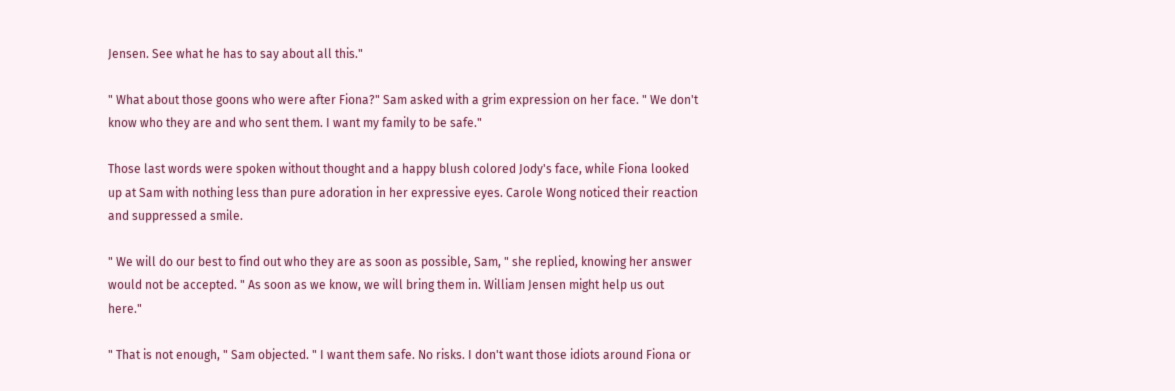Jensen. See what he has to say about all this."

" What about those goons who were after Fiona?" Sam asked with a grim expression on her face. " We don't know who they are and who sent them. I want my family to be safe."

Those last words were spoken without thought and a happy blush colored Jody's face, while Fiona looked up at Sam with nothing less than pure adoration in her expressive eyes. Carole Wong noticed their reaction and suppressed a smile.

" We will do our best to find out who they are as soon as possible, Sam, " she replied, knowing her answer would not be accepted. " As soon as we know, we will bring them in. William Jensen might help us out here."

" That is not enough, " Sam objected. " I want them safe. No risks. I don't want those idiots around Fiona or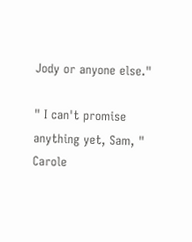Jody or anyone else."

" I can't promise anything yet, Sam, " Carole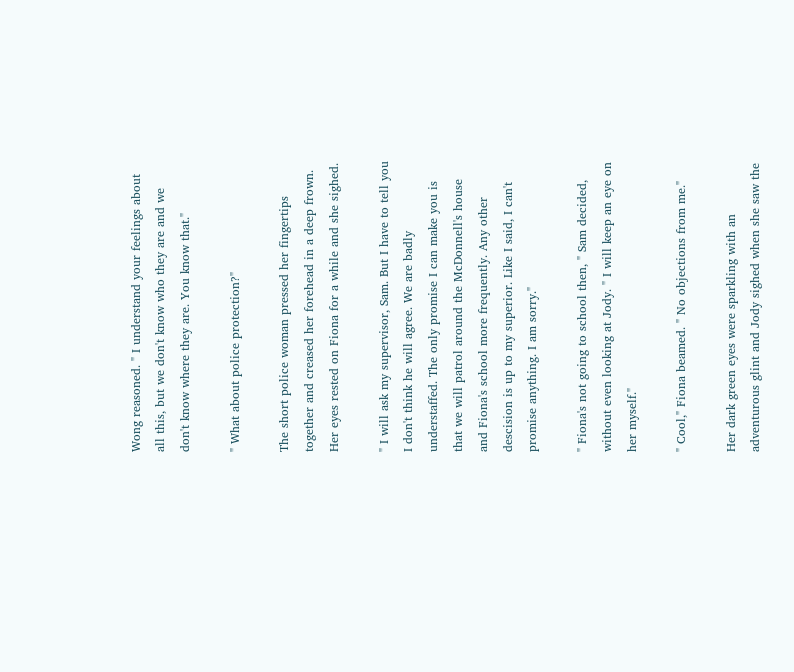Wong reasoned. " I understand your feelings about all this, but we don't know who they are and we don't know where they are. You know that."

" What about police protection?"

The short police woman pressed her fingertips together and creased her forehead in a deep frown. Her eyes rested on Fiona for a while and she sighed.

" I will ask my supervisor, Sam. But I have to tell you I don't think he will agree. We are badly understaffed. The only promise I can make you is that we will patrol around the McDonnell's house and Fiona's school more frequently. Any other descision is up to my superior. Like I said, I can't promise anything. I am sorry."

" Fiona's not going to school then, " Sam decided, without even looking at Jody. " I will keep an eye on her myself."

" Cool," Fiona beamed. " No objections from me."

Her dark green eyes were sparkling with an adventurous glint and Jody sighed when she saw the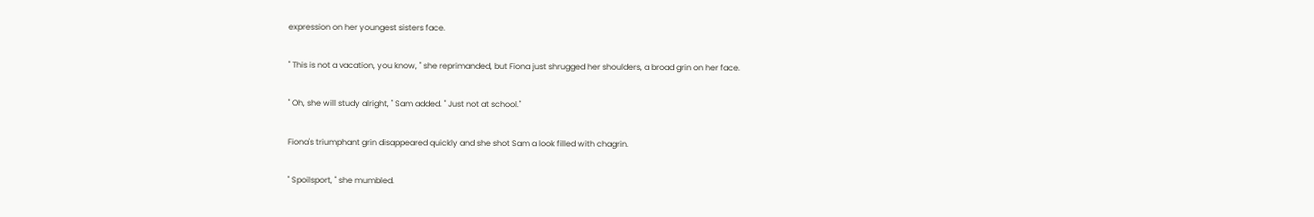expression on her youngest sisters face.

" This is not a vacation, you know, " she reprimanded, but Fiona just shrugged her shoulders, a broad grin on her face.

" Oh, she will study alright, " Sam added. " Just not at school."

Fiona's triumphant grin disappeared quickly and she shot Sam a look filled with chagrin.

" Spoilsport, " she mumbled.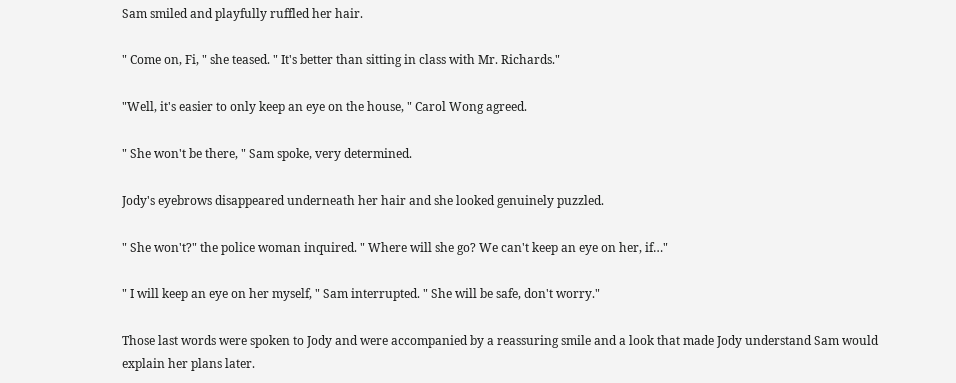Sam smiled and playfully ruffled her hair.

" Come on, Fi, " she teased. " It's better than sitting in class with Mr. Richards."

"Well, it's easier to only keep an eye on the house, " Carol Wong agreed.

" She won't be there, " Sam spoke, very determined.

Jody's eyebrows disappeared underneath her hair and she looked genuinely puzzled.

" She won't?" the police woman inquired. " Where will she go? We can't keep an eye on her, if…"

" I will keep an eye on her myself, " Sam interrupted. " She will be safe, don't worry."

Those last words were spoken to Jody and were accompanied by a reassuring smile and a look that made Jody understand Sam would explain her plans later.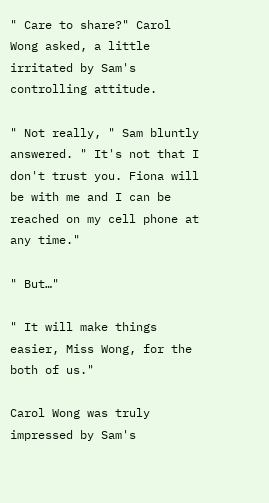" Care to share?" Carol Wong asked, a little irritated by Sam's controlling attitude.

" Not really, " Sam bluntly answered. " It's not that I don't trust you. Fiona will be with me and I can be reached on my cell phone at any time."

" But…"

" It will make things easier, Miss Wong, for the both of us."

Carol Wong was truly impressed by Sam's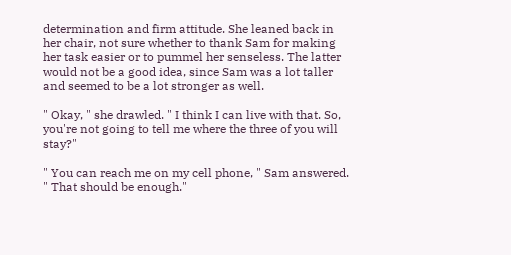determination and firm attitude. She leaned back in her chair, not sure whether to thank Sam for making her task easier or to pummel her senseless. The latter would not be a good idea, since Sam was a lot taller and seemed to be a lot stronger as well.

" Okay, " she drawled. " I think I can live with that. So, you're not going to tell me where the three of you will stay?"

" You can reach me on my cell phone, " Sam answered. " That should be enough."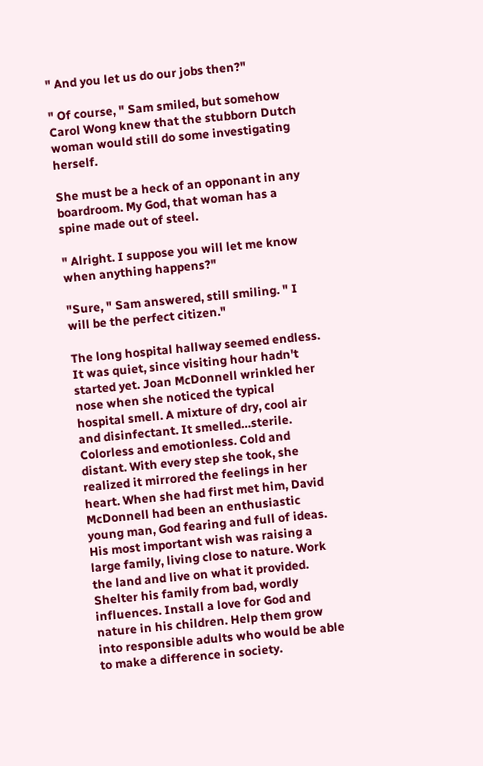" And you let us do our jobs then?"

" Of course, " Sam smiled, but somehow Carol Wong knew that the stubborn Dutch woman would still do some investigating herself.

She must be a heck of an opponant in any boardroom. My God, that woman has a spine made out of steel.

" Alright. I suppose you will let me know when anything happens?"

"Sure, " Sam answered, still smiling. " I will be the perfect citizen."

The long hospital hallway seemed endless. It was quiet, since visiting hour hadn't started yet. Joan McDonnell wrinkled her nose when she noticed the typical hospital smell. A mixture of dry, cool air and disinfectant. It smelled…sterile. Colorless and emotionless. Cold and distant. With every step she took, she realized it mirrored the feelings in her heart. When she had first met him, David McDonnell had been an enthusiastic young man, God fearing and full of ideas. His most important wish was raising a large family, living close to nature. Work the land and live on what it provided. Shelter his family from bad, wordly influences. Install a love for God and nature in his children. Help them grow into responsible adults who would be able to make a difference in society.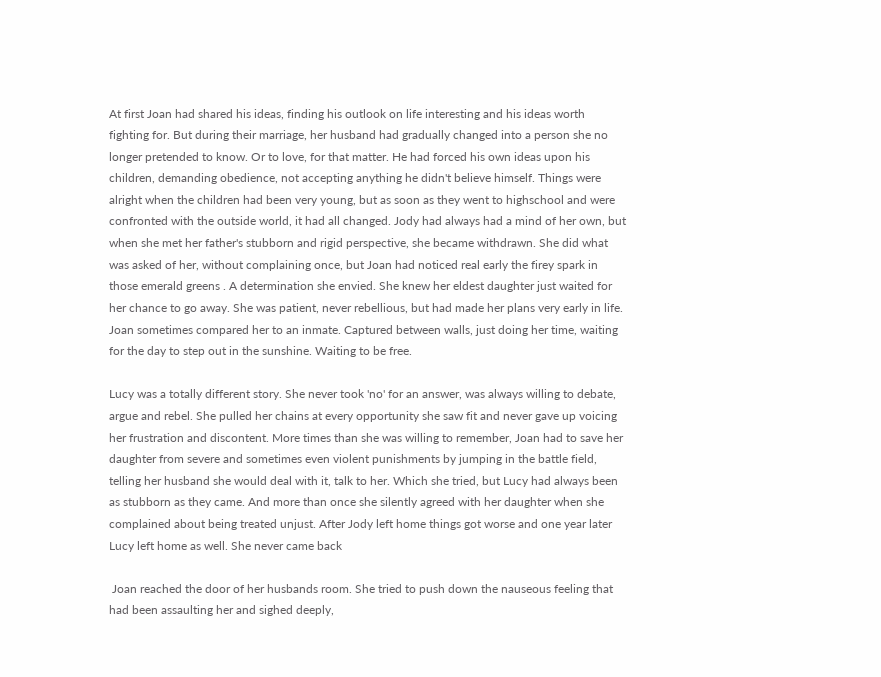At first Joan had shared his ideas, finding his outlook on life interesting and his ideas worth fighting for. But during their marriage, her husband had gradually changed into a person she no longer pretended to know. Or to love, for that matter. He had forced his own ideas upon his children, demanding obedience, not accepting anything he didn't believe himself. Things were alright when the children had been very young, but as soon as they went to highschool and were confronted with the outside world, it had all changed. Jody had always had a mind of her own, but when she met her father's stubborn and rigid perspective, she became withdrawn. She did what was asked of her, without complaining once, but Joan had noticed real early the firey spark in those emerald greens . A determination she envied. She knew her eldest daughter just waited for her chance to go away. She was patient, never rebellious, but had made her plans very early in life. Joan sometimes compared her to an inmate. Captured between walls, just doing her time, waiting for the day to step out in the sunshine. Waiting to be free.

Lucy was a totally different story. She never took 'no' for an answer, was always willing to debate, argue and rebel. She pulled her chains at every opportunity she saw fit and never gave up voicing her frustration and discontent. More times than she was willing to remember, Joan had to save her daughter from severe and sometimes even violent punishments by jumping in the battle field, telling her husband she would deal with it, talk to her. Which she tried, but Lucy had always been as stubborn as they came. And more than once she silently agreed with her daughter when she complained about being treated unjust. After Jody left home things got worse and one year later Lucy left home as well. She never came back

 Joan reached the door of her husbands room. She tried to push down the nauseous feeling that had been assaulting her and sighed deeply,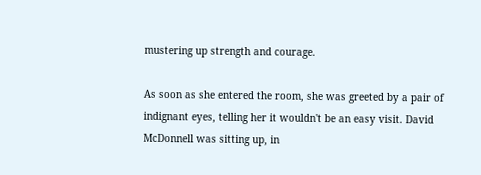mustering up strength and courage.

As soon as she entered the room, she was greeted by a pair of indignant eyes, telling her it wouldn't be an easy visit. David McDonnell was sitting up, in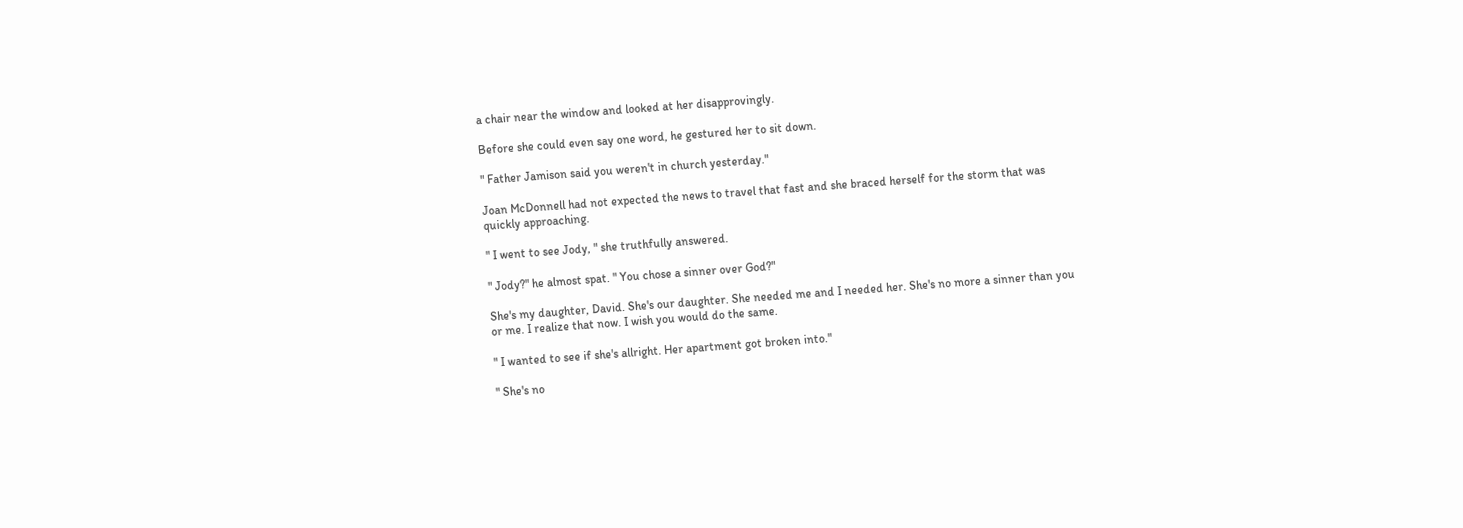a chair near the window and looked at her disapprovingly.

Before she could even say one word, he gestured her to sit down.

" Father Jamison said you weren't in church yesterday."

Joan McDonnell had not expected the news to travel that fast and she braced herself for the storm that was quickly approaching.

" I went to see Jody, " she truthfully answered.

" Jody?" he almost spat. " You chose a sinner over God?"

She's my daughter, David. She's our daughter. She needed me and I needed her. She's no more a sinner than you or me. I realize that now. I wish you would do the same.

" I wanted to see if she's allright. Her apartment got broken into."

" She's no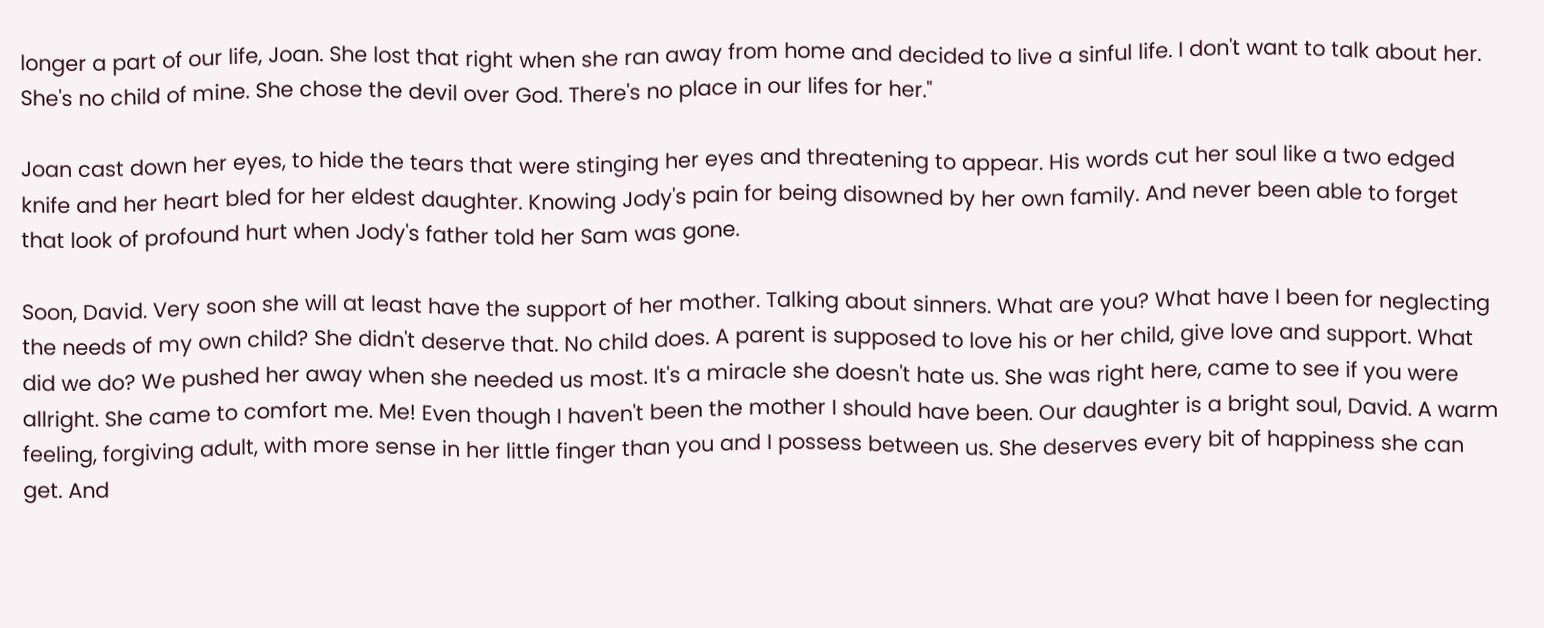longer a part of our life, Joan. She lost that right when she ran away from home and decided to live a sinful life. I don't want to talk about her. She's no child of mine. She chose the devil over God. There's no place in our lifes for her."

Joan cast down her eyes, to hide the tears that were stinging her eyes and threatening to appear. His words cut her soul like a two edged knife and her heart bled for her eldest daughter. Knowing Jody's pain for being disowned by her own family. And never been able to forget that look of profound hurt when Jody's father told her Sam was gone.

Soon, David. Very soon she will at least have the support of her mother. Talking about sinners. What are you? What have I been for neglecting the needs of my own child? She didn't deserve that. No child does. A parent is supposed to love his or her child, give love and support. What did we do? We pushed her away when she needed us most. It's a miracle she doesn't hate us. She was right here, came to see if you were allright. She came to comfort me. Me! Even though I haven't been the mother I should have been. Our daughter is a bright soul, David. A warm feeling, forgiving adult, with more sense in her little finger than you and I possess between us. She deserves every bit of happiness she can get. And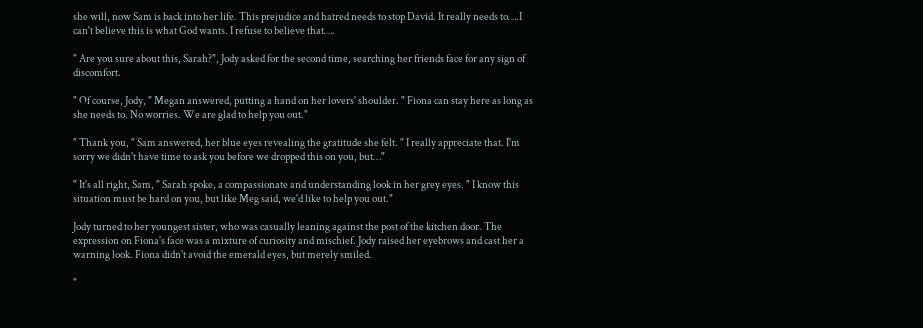she will, now Sam is back into her life. This prejudice and hatred needs to stop David. It really needs to….I can't believe this is what God wants. I refuse to believe that….

" Are you sure about this, Sarah?", Jody asked for the second time, searching her friends face for any sign of discomfort.

" Of course, Jody, " Megan answered, putting a hand on her lovers' shoulder. " Fiona can stay here as long as she needs to. No worries. We are glad to help you out."

" Thank you, " Sam answered, her blue eyes revealing the gratitude she felt. " I really appreciate that. I'm sorry we didn't have time to ask you before we dropped this on you, but…"

" It's all right, Sam, " Sarah spoke, a compassionate and understanding look in her grey eyes. " I know this situation must be hard on you, but like Meg said, we'd like to help you out."

Jody turned to her youngest sister, who was casually leaning against the post of the kitchen door. The expression on Fiona's face was a mixture of curiosity and mischief. Jody raised her eyebrows and cast her a warning look. Fiona didn't avoid the emerald eyes, but merely smiled.

"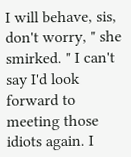I will behave, sis, don't worry, " she smirked. " I can't say I'd look forward to meeting those idiots again. I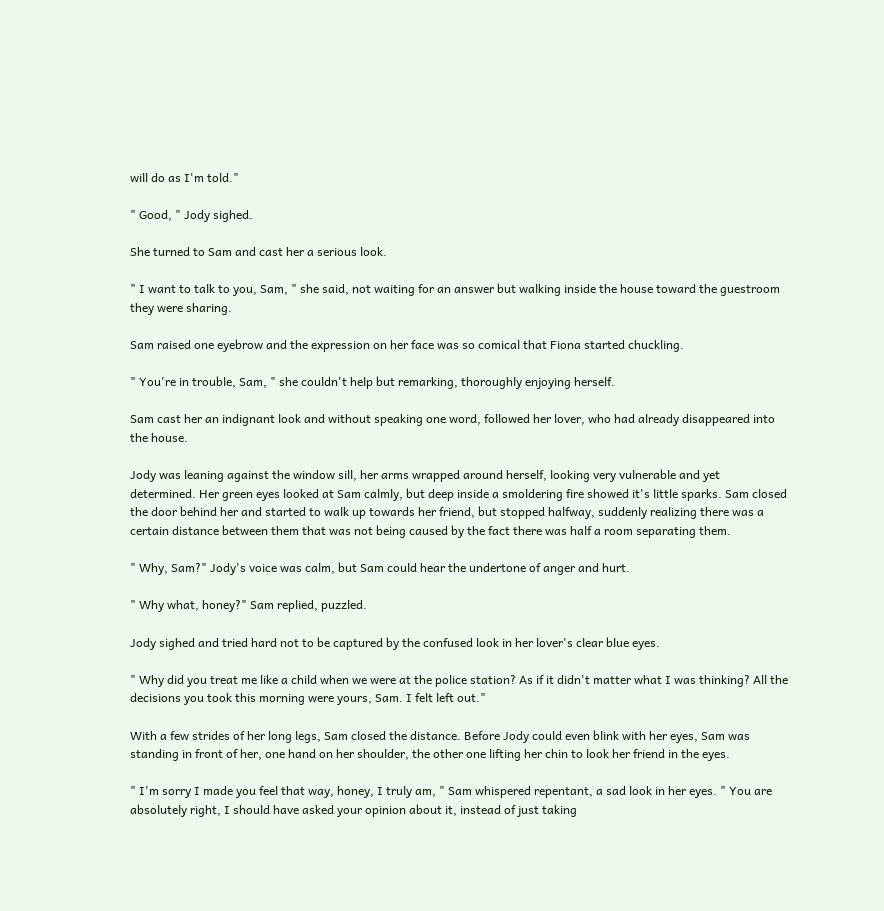will do as I'm told."

" Good, " Jody sighed.

She turned to Sam and cast her a serious look.

" I want to talk to you, Sam, " she said, not waiting for an answer but walking inside the house toward the guestroom they were sharing.

Sam raised one eyebrow and the expression on her face was so comical that Fiona started chuckling.

" You're in trouble, Sam, " she couldn't help but remarking, thoroughly enjoying herself.

Sam cast her an indignant look and without speaking one word, followed her lover, who had already disappeared into the house.

Jody was leaning against the window sill, her arms wrapped around herself, looking very vulnerable and yet determined. Her green eyes looked at Sam calmly, but deep inside a smoldering fire showed it's little sparks. Sam closed the door behind her and started to walk up towards her friend, but stopped halfway, suddenly realizing there was a certain distance between them that was not being caused by the fact there was half a room separating them.

" Why, Sam?" Jody's voice was calm, but Sam could hear the undertone of anger and hurt.

" Why what, honey?" Sam replied, puzzled.

Jody sighed and tried hard not to be captured by the confused look in her lover's clear blue eyes.

" Why did you treat me like a child when we were at the police station? As if it didn't matter what I was thinking? All the decisions you took this morning were yours, Sam. I felt left out."

With a few strides of her long legs, Sam closed the distance. Before Jody could even blink with her eyes, Sam was standing in front of her, one hand on her shoulder, the other one lifting her chin to look her friend in the eyes.

" I'm sorry I made you feel that way, honey, I truly am, " Sam whispered repentant, a sad look in her eyes. " You are absolutely right, I should have asked your opinion about it, instead of just taking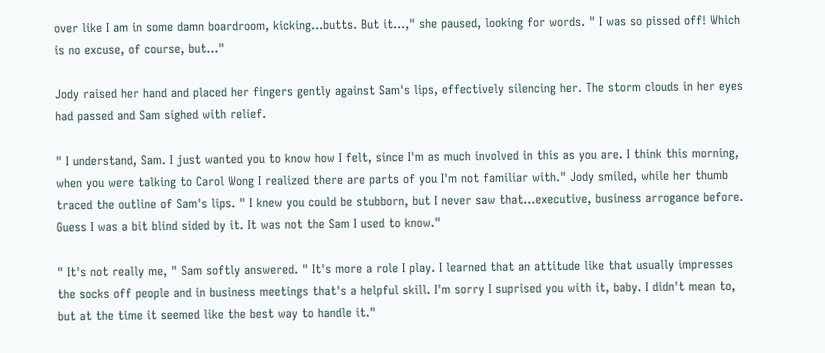over like I am in some damn boardroom, kicking…butts. But it…," she paused, looking for words. " I was so pissed off! Which is no excuse, of course, but…"

Jody raised her hand and placed her fingers gently against Sam's lips, effectively silencing her. The storm clouds in her eyes had passed and Sam sighed with relief.

" I understand, Sam. I just wanted you to know how I felt, since I'm as much involved in this as you are. I think this morning, when you were talking to Carol Wong I realized there are parts of you I'm not familiar with." Jody smiled, while her thumb traced the outline of Sam's lips. " I knew you could be stubborn, but I never saw that…executive, business arrogance before. Guess I was a bit blind sided by it. It was not the Sam I used to know."

" It's not really me, " Sam softly answered. " It's more a role I play. I learned that an attitude like that usually impresses the socks off people and in business meetings that's a helpful skill. I'm sorry I suprised you with it, baby. I didn't mean to, but at the time it seemed like the best way to handle it."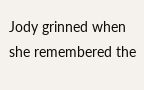Jody grinned when she remembered the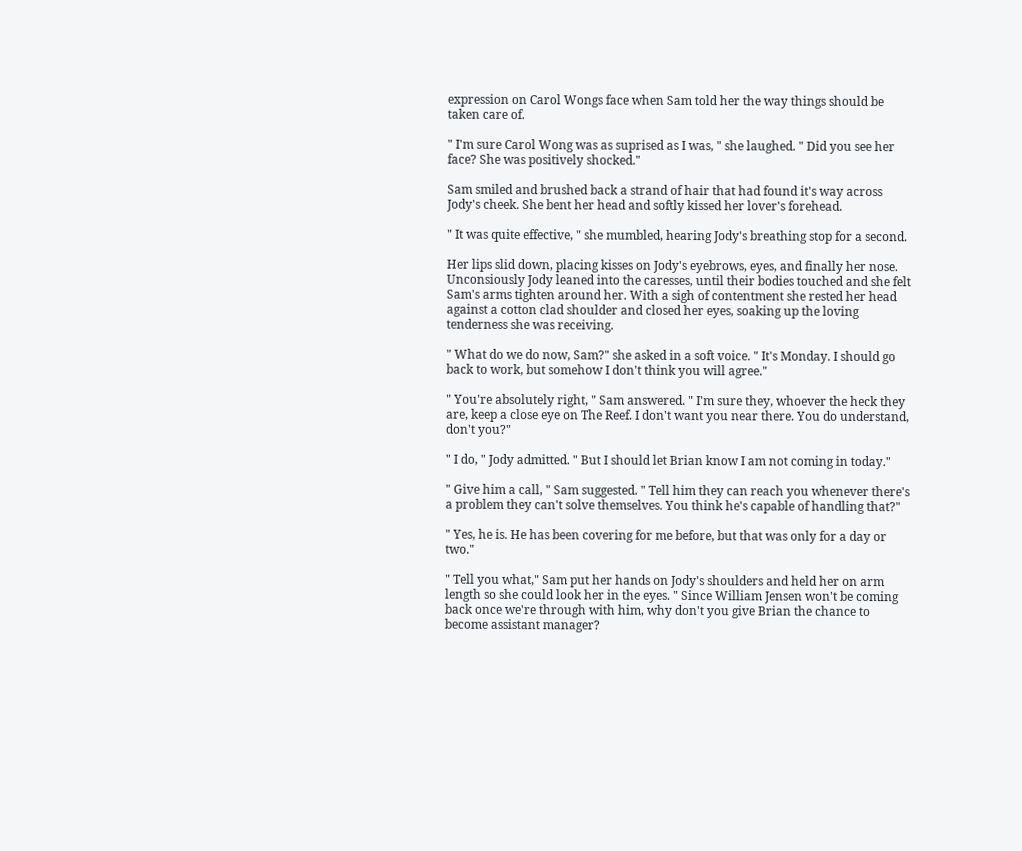expression on Carol Wongs face when Sam told her the way things should be taken care of.

" I'm sure Carol Wong was as suprised as I was, " she laughed. " Did you see her face? She was positively shocked."

Sam smiled and brushed back a strand of hair that had found it's way across Jody's cheek. She bent her head and softly kissed her lover's forehead.

" It was quite effective, " she mumbled, hearing Jody's breathing stop for a second.

Her lips slid down, placing kisses on Jody's eyebrows, eyes, and finally her nose. Unconsiously Jody leaned into the caresses, until their bodies touched and she felt Sam's arms tighten around her. With a sigh of contentment she rested her head against a cotton clad shoulder and closed her eyes, soaking up the loving tenderness she was receiving.

" What do we do now, Sam?" she asked in a soft voice. " It's Monday. I should go back to work, but somehow I don't think you will agree."

" You're absolutely right, " Sam answered. " I'm sure they, whoever the heck they are, keep a close eye on The Reef. I don't want you near there. You do understand, don't you?"

" I do, " Jody admitted. " But I should let Brian know I am not coming in today."

" Give him a call, " Sam suggested. " Tell him they can reach you whenever there's a problem they can't solve themselves. You think he's capable of handling that?"

" Yes, he is. He has been covering for me before, but that was only for a day or two."

" Tell you what," Sam put her hands on Jody's shoulders and held her on arm length so she could look her in the eyes. " Since William Jensen won't be coming back once we're through with him, why don't you give Brian the chance to become assistant manager?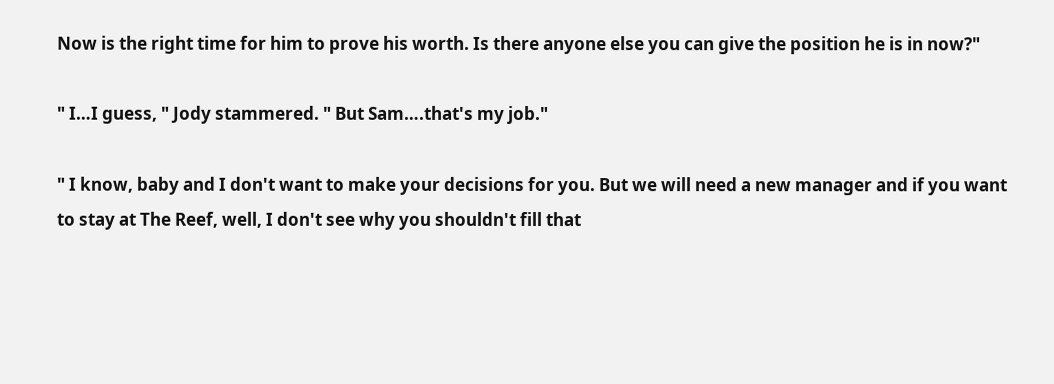Now is the right time for him to prove his worth. Is there anyone else you can give the position he is in now?"

" I…I guess, " Jody stammered. " But Sam….that's my job."

" I know, baby and I don't want to make your decisions for you. But we will need a new manager and if you want to stay at The Reef, well, I don't see why you shouldn't fill that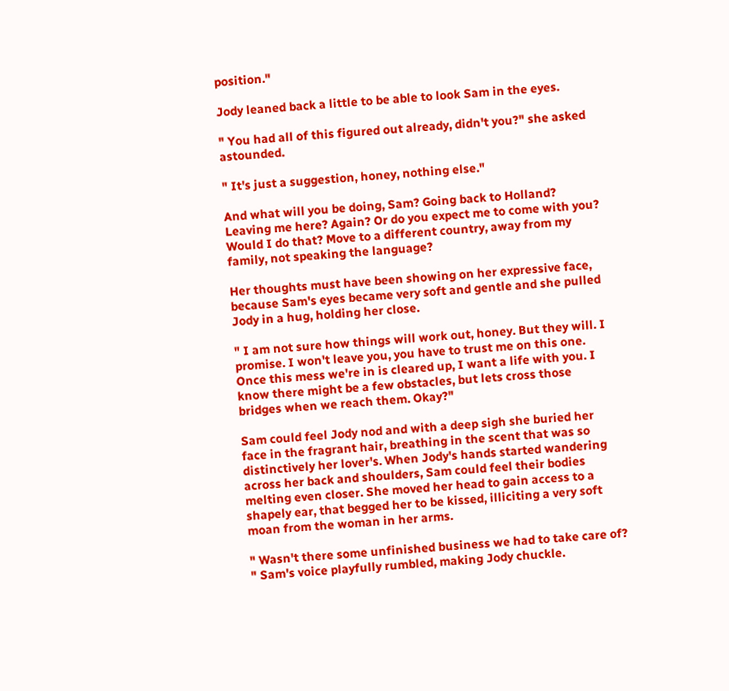position."

Jody leaned back a little to be able to look Sam in the eyes.

" You had all of this figured out already, didn't you?" she asked astounded.

" It's just a suggestion, honey, nothing else."

And what will you be doing, Sam? Going back to Holland? Leaving me here? Again? Or do you expect me to come with you? Would I do that? Move to a different country, away from my family, not speaking the language?

Her thoughts must have been showing on her expressive face, because Sam's eyes became very soft and gentle and she pulled Jody in a hug, holding her close.

" I am not sure how things will work out, honey. But they will. I promise. I won't leave you, you have to trust me on this one. Once this mess we're in is cleared up, I want a life with you. I know there might be a few obstacles, but lets cross those bridges when we reach them. Okay?"

Sam could feel Jody nod and with a deep sigh she buried her face in the fragrant hair, breathing in the scent that was so distinctively her lover's. When Jody's hands started wandering across her back and shoulders, Sam could feel their bodies melting even closer. She moved her head to gain access to a shapely ear, that begged her to be kissed, illiciting a very soft moan from the woman in her arms.

" Wasn't there some unfinished business we had to take care of? " Sam's voice playfully rumbled, making Jody chuckle.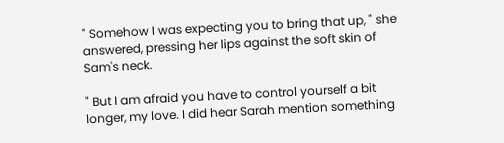" Somehow I was expecting you to bring that up, " she answered, pressing her lips against the soft skin of Sam's neck.

" But I am afraid you have to control yourself a bit longer, my love. I did hear Sarah mention something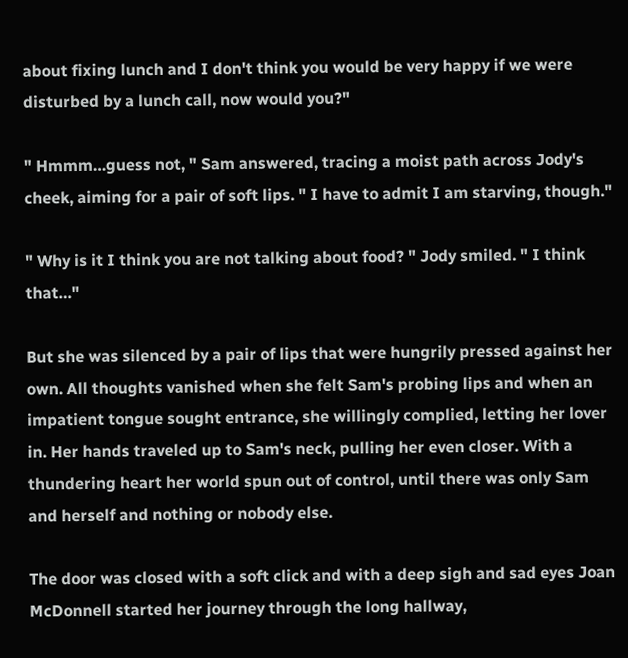about fixing lunch and I don't think you would be very happy if we were disturbed by a lunch call, now would you?"

" Hmmm…guess not, " Sam answered, tracing a moist path across Jody's cheek, aiming for a pair of soft lips. " I have to admit I am starving, though."

" Why is it I think you are not talking about food? " Jody smiled. " I think that…"

But she was silenced by a pair of lips that were hungrily pressed against her own. All thoughts vanished when she felt Sam's probing lips and when an impatient tongue sought entrance, she willingly complied, letting her lover in. Her hands traveled up to Sam's neck, pulling her even closer. With a thundering heart her world spun out of control, until there was only Sam and herself and nothing or nobody else.

The door was closed with a soft click and with a deep sigh and sad eyes Joan McDonnell started her journey through the long hallway,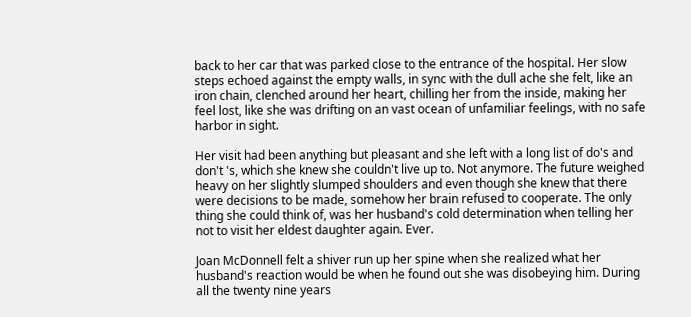back to her car that was parked close to the entrance of the hospital. Her slow steps echoed against the empty walls, in sync with the dull ache she felt, like an iron chain, clenched around her heart, chilling her from the inside, making her feel lost, like she was drifting on an vast ocean of unfamiliar feelings, with no safe harbor in sight.

Her visit had been anything but pleasant and she left with a long list of do's and don't 's, which she knew she couldn't live up to. Not anymore. The future weighed heavy on her slightly slumped shoulders and even though she knew that there were decisions to be made, somehow her brain refused to cooperate. The only thing she could think of, was her husband's cold determination when telling her not to visit her eldest daughter again. Ever.

Joan McDonnell felt a shiver run up her spine when she realized what her husband's reaction would be when he found out she was disobeying him. During all the twenty nine years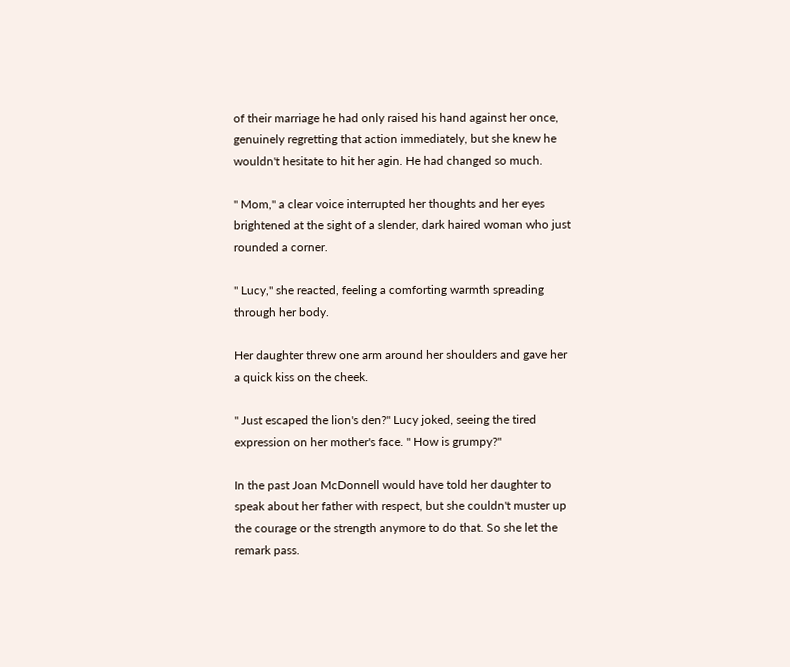of their marriage he had only raised his hand against her once, genuinely regretting that action immediately, but she knew he wouldn't hesitate to hit her agin. He had changed so much.

" Mom," a clear voice interrupted her thoughts and her eyes brightened at the sight of a slender, dark haired woman who just rounded a corner.

" Lucy," she reacted, feeling a comforting warmth spreading through her body.

Her daughter threw one arm around her shoulders and gave her a quick kiss on the cheek.

" Just escaped the lion's den?" Lucy joked, seeing the tired expression on her mother's face. " How is grumpy?"

In the past Joan McDonnell would have told her daughter to speak about her father with respect, but she couldn't muster up the courage or the strength anymore to do that. So she let the remark pass.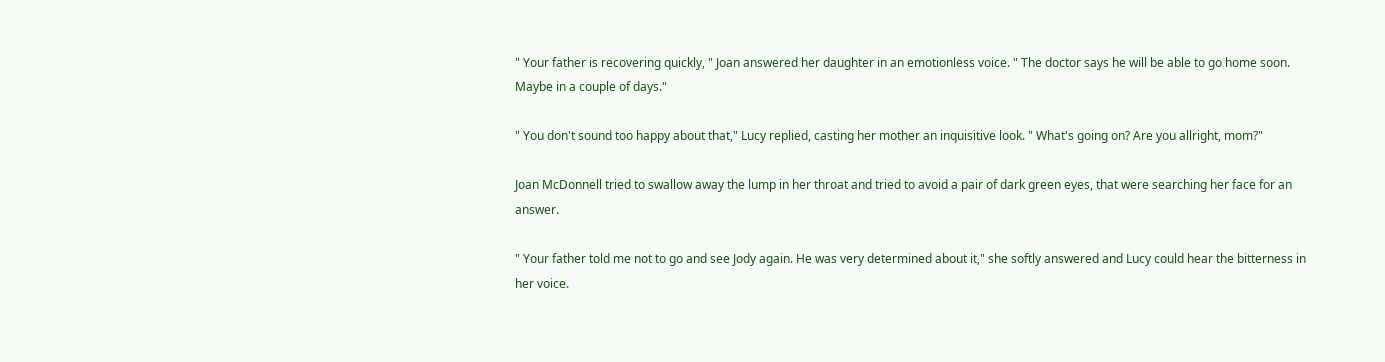" Your father is recovering quickly, " Joan answered her daughter in an emotionless voice. " The doctor says he will be able to go home soon. Maybe in a couple of days."

" You don't sound too happy about that," Lucy replied, casting her mother an inquisitive look. " What's going on? Are you allright, mom?"

Joan McDonnell tried to swallow away the lump in her throat and tried to avoid a pair of dark green eyes, that were searching her face for an answer.

" Your father told me not to go and see Jody again. He was very determined about it," she softly answered and Lucy could hear the bitterness in her voice.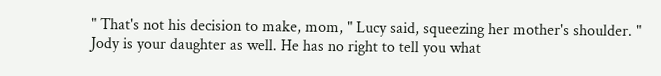" That's not his decision to make, mom, " Lucy said, squeezing her mother's shoulder. " Jody is your daughter as well. He has no right to tell you what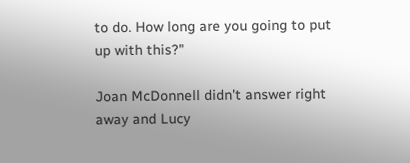to do. How long are you going to put up with this?"

Joan McDonnell didn't answer right away and Lucy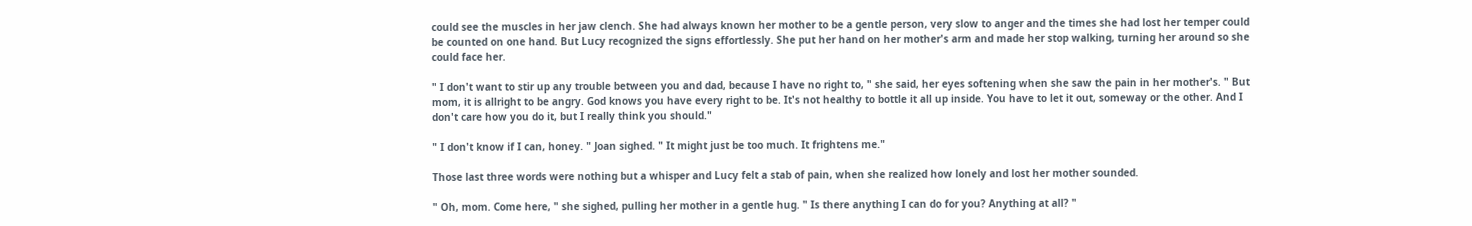could see the muscles in her jaw clench. She had always known her mother to be a gentle person, very slow to anger and the times she had lost her temper could be counted on one hand. But Lucy recognized the signs effortlessly. She put her hand on her mother's arm and made her stop walking, turning her around so she could face her.

" I don't want to stir up any trouble between you and dad, because I have no right to, " she said, her eyes softening when she saw the pain in her mother's. " But mom, it is allright to be angry. God knows you have every right to be. It's not healthy to bottle it all up inside. You have to let it out, someway or the other. And I don't care how you do it, but I really think you should."

" I don't know if I can, honey. " Joan sighed. " It might just be too much. It frightens me."

Those last three words were nothing but a whisper and Lucy felt a stab of pain, when she realized how lonely and lost her mother sounded.

" Oh, mom. Come here, " she sighed, pulling her mother in a gentle hug. " Is there anything I can do for you? Anything at all? "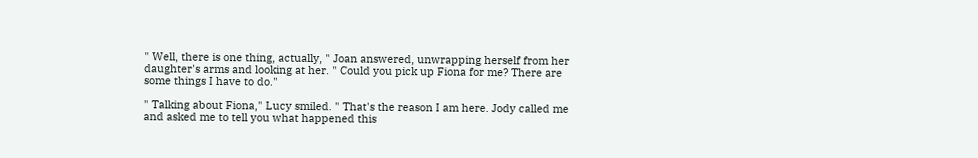" Well, there is one thing, actually, " Joan answered, unwrapping herself from her daughter's arms and looking at her. " Could you pick up Fiona for me? There are some things I have to do."

" Talking about Fiona," Lucy smiled. " That's the reason I am here. Jody called me and asked me to tell you what happened this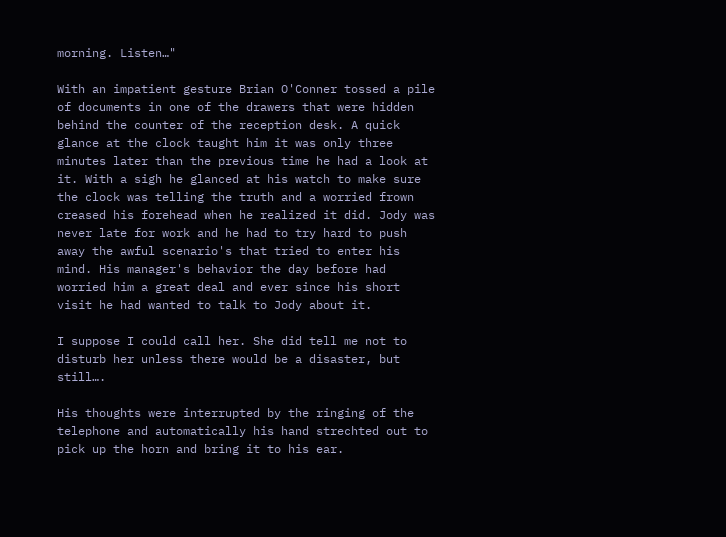morning. Listen…"

With an impatient gesture Brian O'Conner tossed a pile of documents in one of the drawers that were hidden behind the counter of the reception desk. A quick glance at the clock taught him it was only three minutes later than the previous time he had a look at it. With a sigh he glanced at his watch to make sure the clock was telling the truth and a worried frown creased his forehead when he realized it did. Jody was never late for work and he had to try hard to push away the awful scenario's that tried to enter his mind. His manager's behavior the day before had worried him a great deal and ever since his short visit he had wanted to talk to Jody about it.

I suppose I could call her. She did tell me not to disturb her unless there would be a disaster, but still….

His thoughts were interrupted by the ringing of the telephone and automatically his hand strechted out to pick up the horn and bring it to his ear.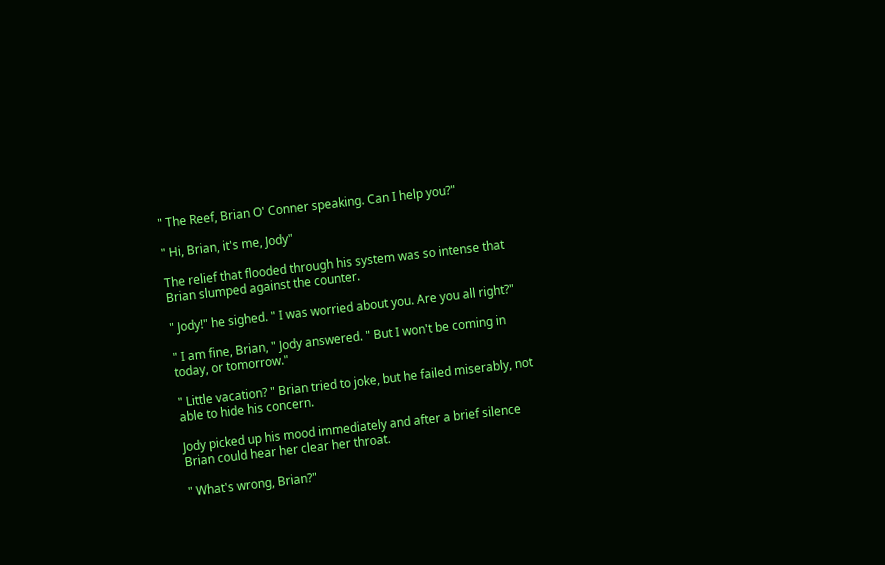" The Reef, Brian O' Conner speaking. Can I help you?"

" Hi, Brian, it's me, Jody"

The relief that flooded through his system was so intense that Brian slumped against the counter.

" Jody!" he sighed. " I was worried about you. Are you all right?"

" I am fine, Brian, " Jody answered. " But I won't be coming in today, or tomorrow."

" Little vacation? " Brian tried to joke, but he failed miserably, not able to hide his concern.

Jody picked up his mood immediately and after a brief silence Brian could hear her clear her throat.

" What's wrong, Brian?"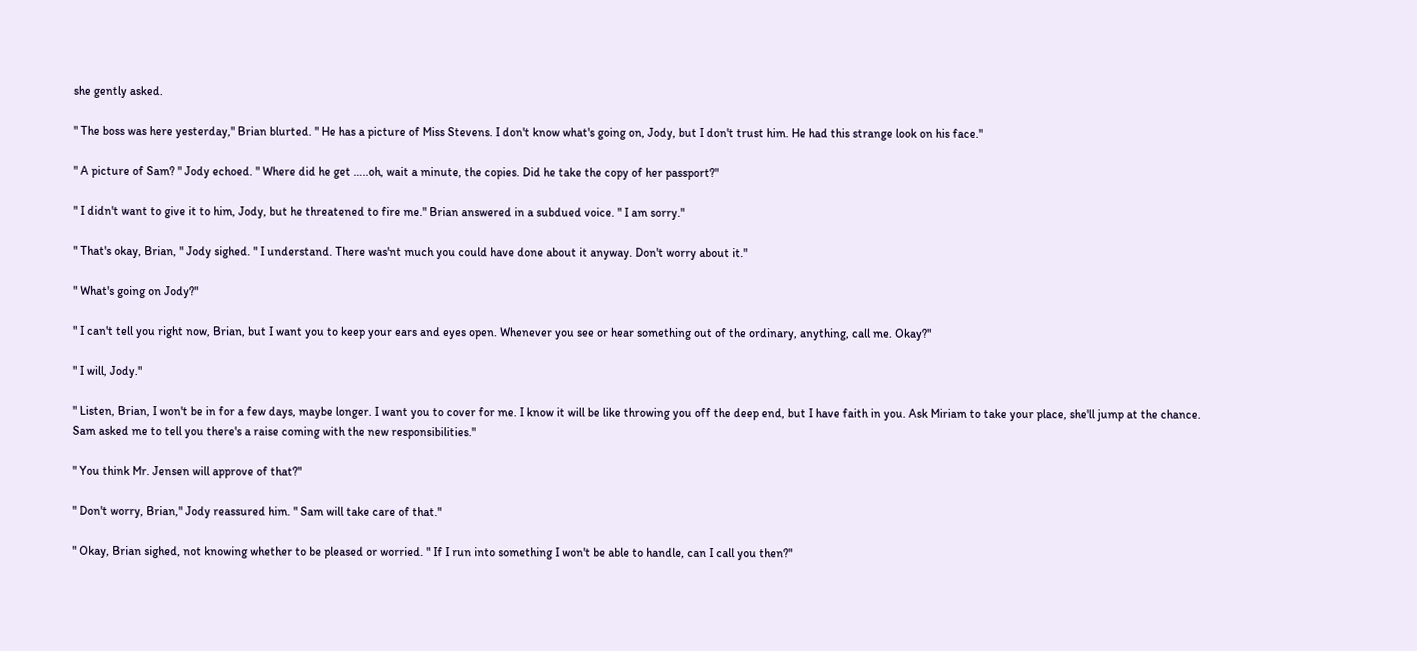she gently asked.

" The boss was here yesterday," Brian blurted. " He has a picture of Miss Stevens. I don't know what's going on, Jody, but I don't trust him. He had this strange look on his face."

" A picture of Sam? " Jody echoed. " Where did he get …..oh, wait a minute, the copies. Did he take the copy of her passport?"

" I didn't want to give it to him, Jody, but he threatened to fire me." Brian answered in a subdued voice. " I am sorry."

" That's okay, Brian, " Jody sighed. " I understand. There was'nt much you could have done about it anyway. Don't worry about it."

" What's going on Jody?"

" I can't tell you right now, Brian, but I want you to keep your ears and eyes open. Whenever you see or hear something out of the ordinary, anything, call me. Okay?"

" I will, Jody."

" Listen, Brian, I won't be in for a few days, maybe longer. I want you to cover for me. I know it will be like throwing you off the deep end, but I have faith in you. Ask Miriam to take your place, she'll jump at the chance. Sam asked me to tell you there's a raise coming with the new responsibilities."

" You think Mr. Jensen will approve of that?"

" Don't worry, Brian," Jody reassured him. " Sam will take care of that."

" Okay, Brian sighed, not knowing whether to be pleased or worried. " If I run into something I won't be able to handle, can I call you then?"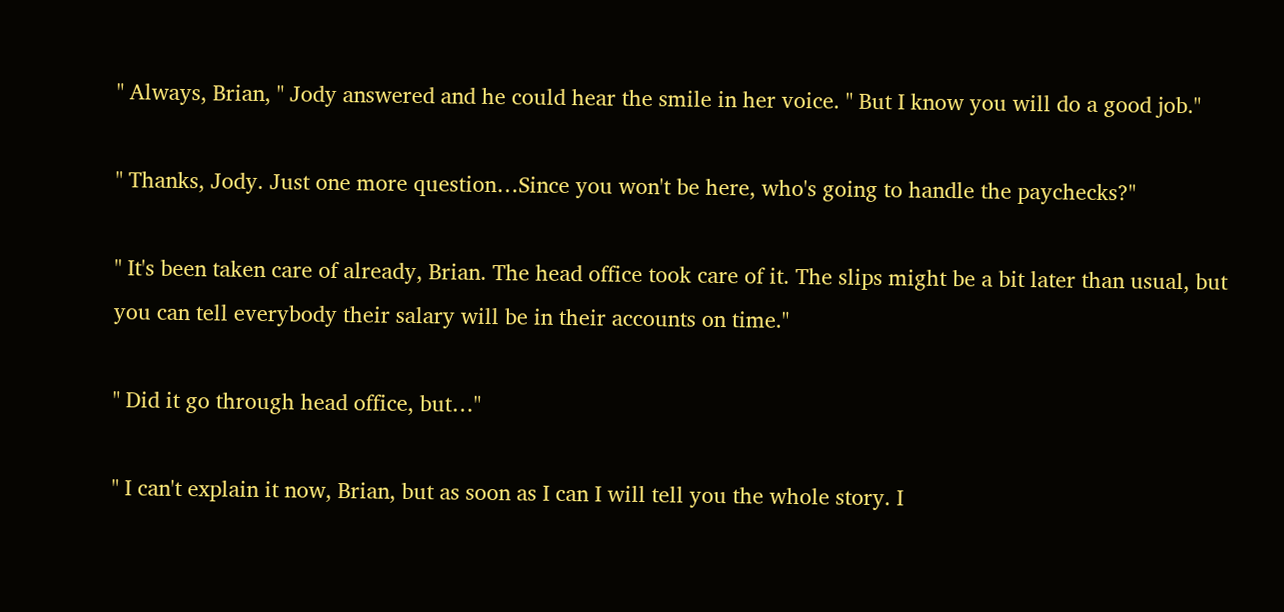" Always, Brian, " Jody answered and he could hear the smile in her voice. " But I know you will do a good job."

" Thanks, Jody. Just one more question…Since you won't be here, who's going to handle the paychecks?"

" It's been taken care of already, Brian. The head office took care of it. The slips might be a bit later than usual, but you can tell everybody their salary will be in their accounts on time."

" Did it go through head office, but…"

" I can't explain it now, Brian, but as soon as I can I will tell you the whole story. I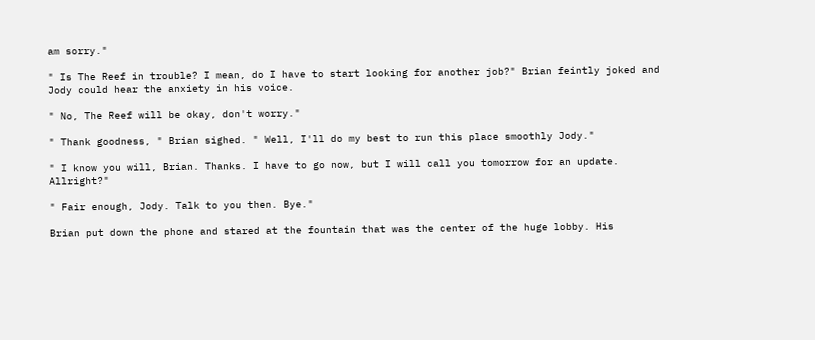am sorry."

" Is The Reef in trouble? I mean, do I have to start looking for another job?" Brian feintly joked and Jody could hear the anxiety in his voice.

" No, The Reef will be okay, don't worry."

" Thank goodness, " Brian sighed. " Well, I'll do my best to run this place smoothly Jody."

" I know you will, Brian. Thanks. I have to go now, but I will call you tomorrow for an update. Allright?"

" Fair enough, Jody. Talk to you then. Bye."

Brian put down the phone and stared at the fountain that was the center of the huge lobby. His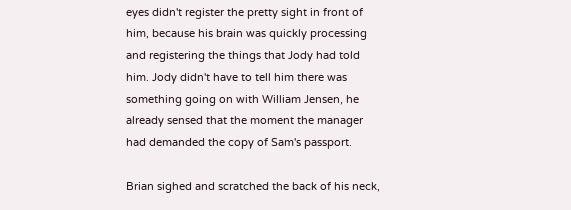eyes didn't register the pretty sight in front of him, because his brain was quickly processing and registering the things that Jody had told him. Jody didn't have to tell him there was something going on with William Jensen, he already sensed that the moment the manager had demanded the copy of Sam's passport.

Brian sighed and scratched the back of his neck,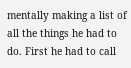mentally making a list of all the things he had to do. First he had to call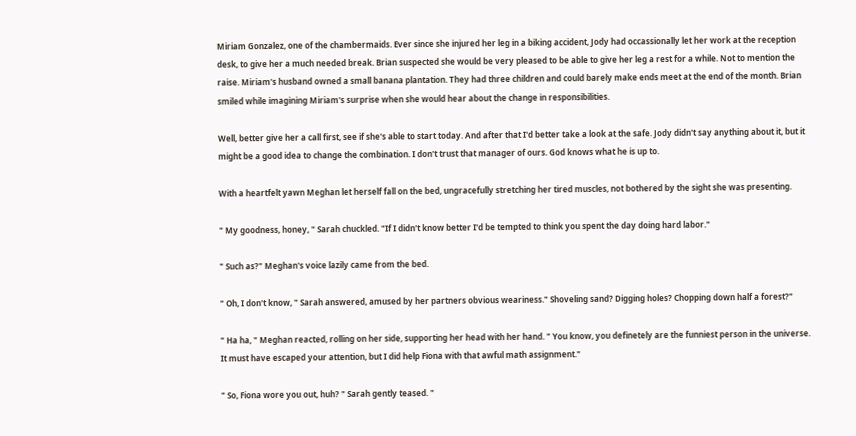Miriam Gonzalez, one of the chambermaids. Ever since she injured her leg in a biking accident, Jody had occassionally let her work at the reception desk, to give her a much needed break. Brian suspected she would be very pleased to be able to give her leg a rest for a while. Not to mention the raise. Miriam's husband owned a small banana plantation. They had three children and could barely make ends meet at the end of the month. Brian smiled while imagining Miriam's surprise when she would hear about the change in responsibilities.

Well, better give her a call first, see if she's able to start today. And after that I'd better take a look at the safe. Jody didn't say anything about it, but it might be a good idea to change the combination. I don't trust that manager of ours. God knows what he is up to.

With a heartfelt yawn Meghan let herself fall on the bed, ungracefully stretching her tired muscles, not bothered by the sight she was presenting.

" My goodness, honey, " Sarah chuckled. "If I didn't know better I'd be tempted to think you spent the day doing hard labor."

" Such as?" Meghan's voice lazily came from the bed.

" Oh, I don't know, " Sarah answered, amused by her partners obvious weariness." Shoveling sand? Digging holes? Chopping down half a forest?"

" Ha ha, " Meghan reacted, rolling on her side, supporting her head with her hand. " You know, you definetely are the funniest person in the universe. It must have escaped your attention, but I did help Fiona with that awful math assignment."

" So, Fiona wore you out, huh? " Sarah gently teased. "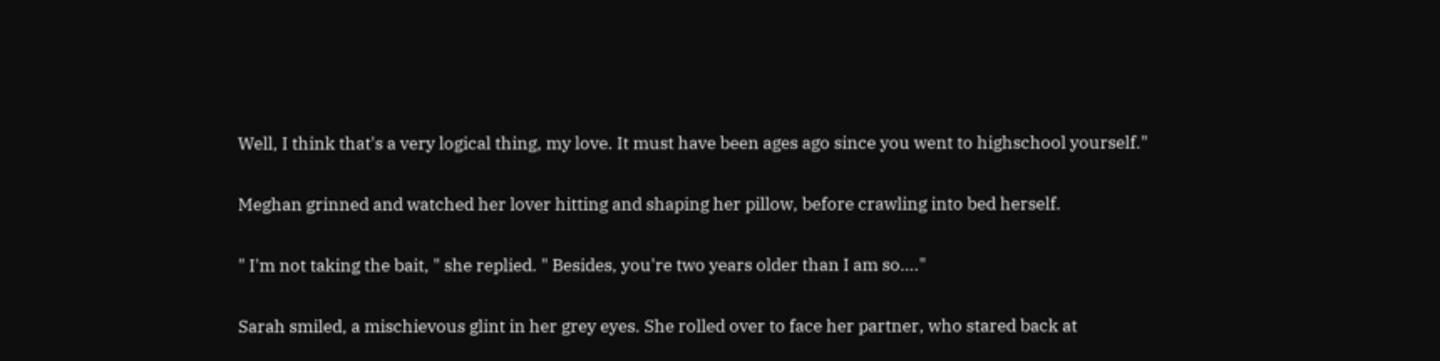Well, I think that's a very logical thing, my love. It must have been ages ago since you went to highschool yourself."

Meghan grinned and watched her lover hitting and shaping her pillow, before crawling into bed herself.

" I'm not taking the bait, " she replied. " Besides, you're two years older than I am so…."

Sarah smiled, a mischievous glint in her grey eyes. She rolled over to face her partner, who stared back at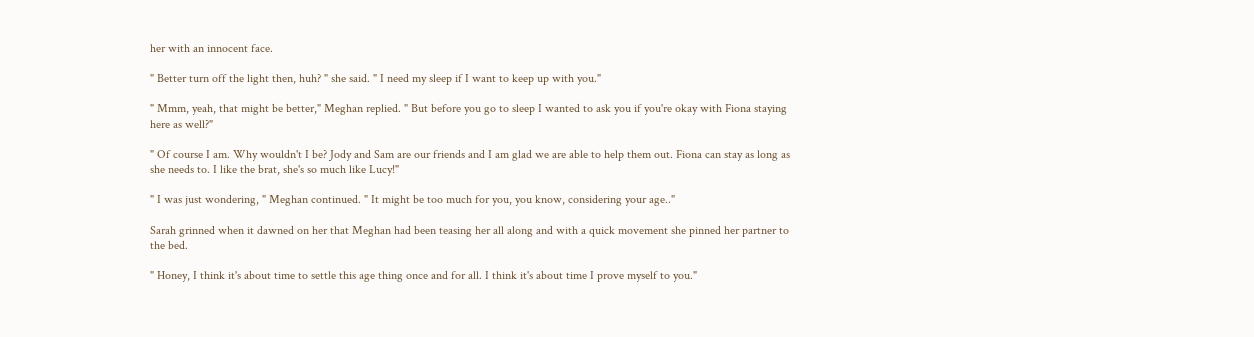her with an innocent face.

" Better turn off the light then, huh? " she said. " I need my sleep if I want to keep up with you."

" Mmm, yeah, that might be better," Meghan replied. " But before you go to sleep I wanted to ask you if you're okay with Fiona staying here as well?"

" Of course I am. Why wouldn't I be? Jody and Sam are our friends and I am glad we are able to help them out. Fiona can stay as long as she needs to. I like the brat, she's so much like Lucy!"

" I was just wondering, " Meghan continued. " It might be too much for you, you know, considering your age.."

Sarah grinned when it dawned on her that Meghan had been teasing her all along and with a quick movement she pinned her partner to the bed.

" Honey, I think it's about time to settle this age thing once and for all. I think it's about time I prove myself to you."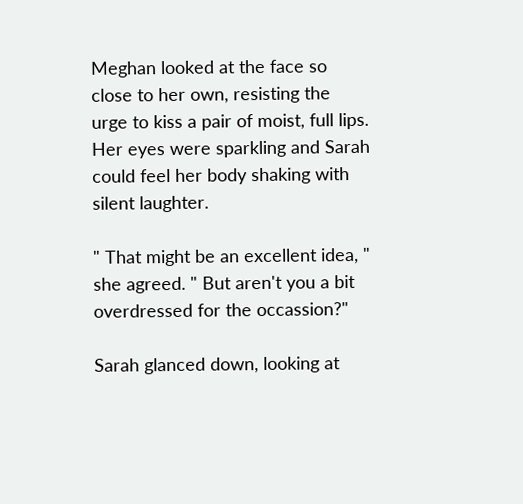Meghan looked at the face so close to her own, resisting the urge to kiss a pair of moist, full lips. Her eyes were sparkling and Sarah could feel her body shaking with silent laughter.

" That might be an excellent idea, " she agreed. " But aren't you a bit overdressed for the occassion?"

Sarah glanced down, looking at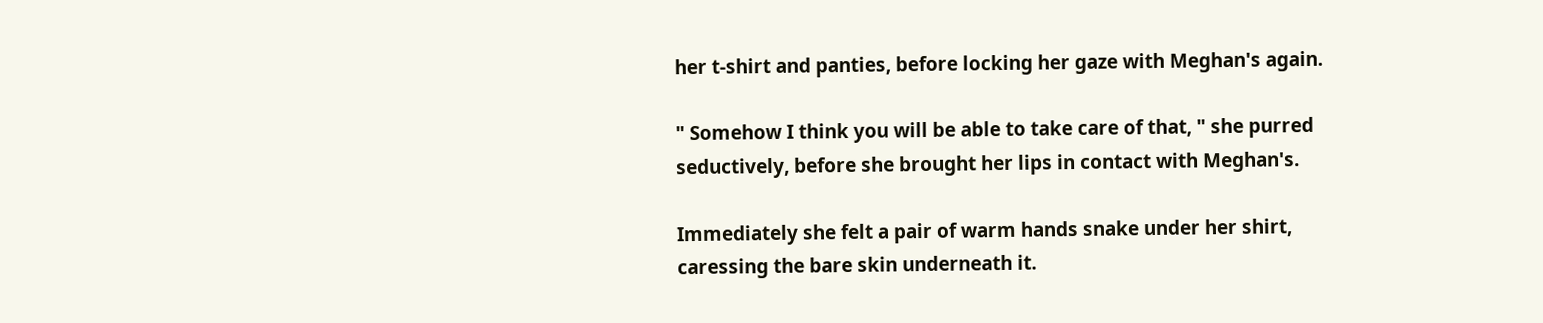her t-shirt and panties, before locking her gaze with Meghan's again.

" Somehow I think you will be able to take care of that, " she purred seductively, before she brought her lips in contact with Meghan's.

Immediately she felt a pair of warm hands snake under her shirt, caressing the bare skin underneath it.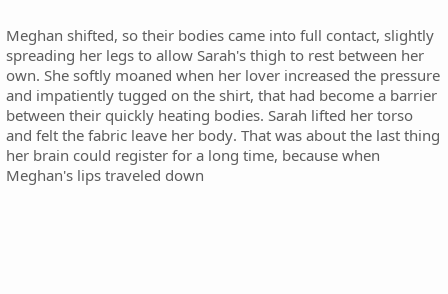Meghan shifted, so their bodies came into full contact, slightly spreading her legs to allow Sarah's thigh to rest between her own. She softly moaned when her lover increased the pressure and impatiently tugged on the shirt, that had become a barrier between their quickly heating bodies. Sarah lifted her torso and felt the fabric leave her body. That was about the last thing her brain could register for a long time, because when Meghan's lips traveled down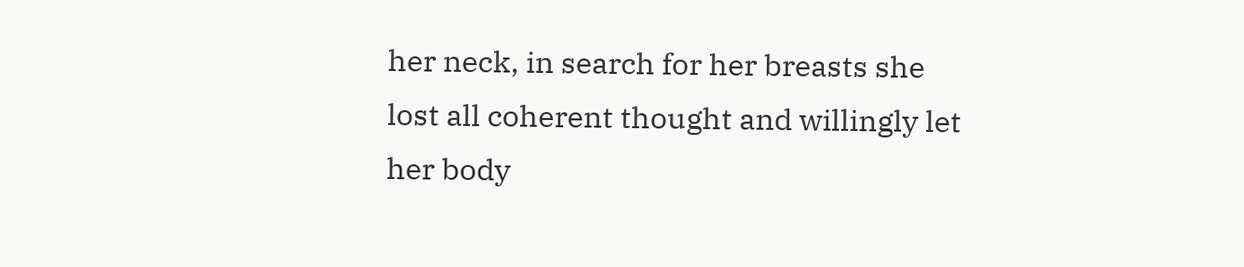her neck, in search for her breasts she lost all coherent thought and willingly let her body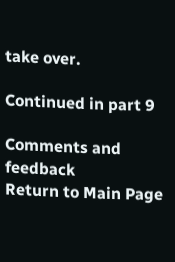take over.

Continued in part 9

Comments and feedback
Return to Main Page